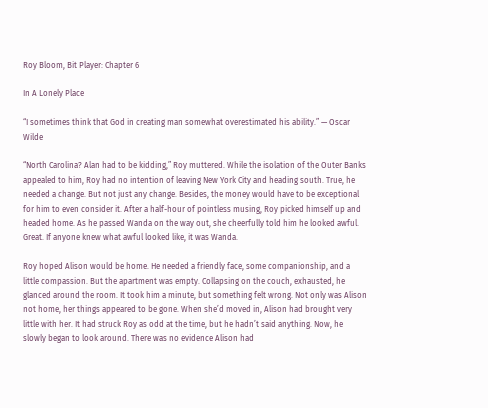Roy Bloom, Bit Player: Chapter 6

In A Lonely Place

“I sometimes think that God in creating man somewhat overestimated his ability.” — Oscar Wilde

“North Carolina? Alan had to be kidding,” Roy muttered. While the isolation of the Outer Banks appealed to him, Roy had no intention of leaving New York City and heading south. True, he needed a change. But not just any change. Besides, the money would have to be exceptional for him to even consider it. After a half-hour of pointless musing, Roy picked himself up and headed home. As he passed Wanda on the way out, she cheerfully told him he looked awful. Great. If anyone knew what awful looked like, it was Wanda.

Roy hoped Alison would be home. He needed a friendly face, some companionship, and a little compassion. But the apartment was empty. Collapsing on the couch, exhausted, he glanced around the room. It took him a minute, but something felt wrong. Not only was Alison not home, her things appeared to be gone. When she’d moved in, Alison had brought very little with her. It had struck Roy as odd at the time, but he hadn’t said anything. Now, he slowly began to look around. There was no evidence Alison had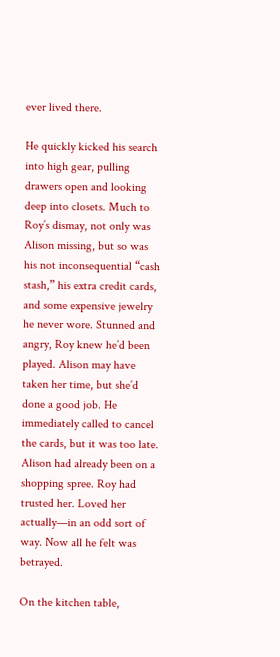ever lived there.

He quickly kicked his search into high gear, pulling drawers open and looking deep into closets. Much to Roy’s dismay, not only was Alison missing, but so was his not inconsequential “cash stash,” his extra credit cards, and some expensive jewelry he never wore. Stunned and angry, Roy knew he’d been played. Alison may have taken her time, but she’d done a good job. He immediately called to cancel the cards, but it was too late. Alison had already been on a shopping spree. Roy had trusted her. Loved her actually—in an odd sort of way. Now all he felt was betrayed.

On the kitchen table,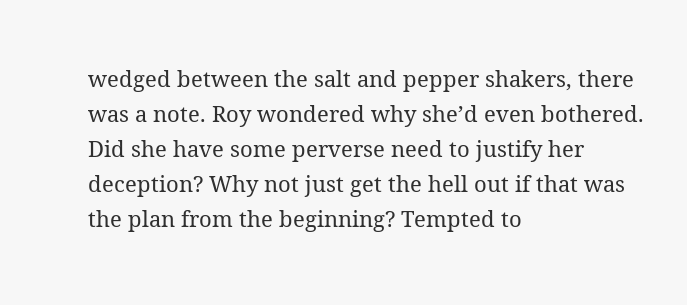wedged between the salt and pepper shakers, there was a note. Roy wondered why she’d even bothered. Did she have some perverse need to justify her deception? Why not just get the hell out if that was the plan from the beginning? Tempted to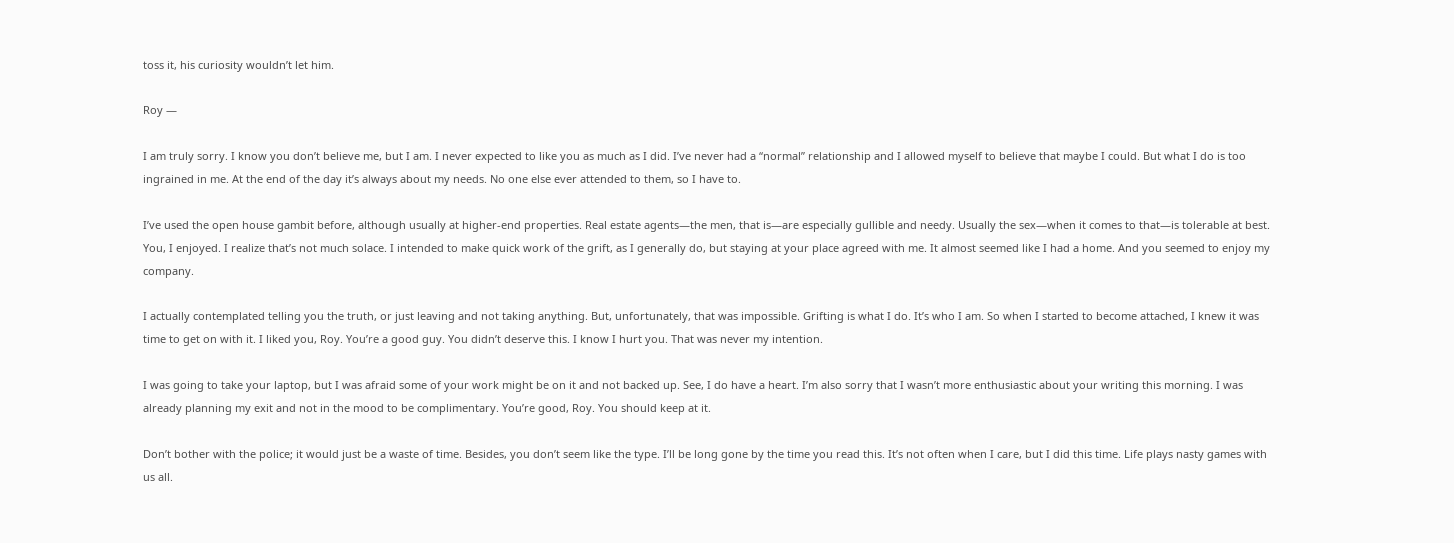toss it, his curiosity wouldn’t let him.

Roy —

I am truly sorry. I know you don’t believe me, but I am. I never expected to like you as much as I did. I’ve never had a “normal” relationship and I allowed myself to believe that maybe I could. But what I do is too ingrained in me. At the end of the day it’s always about my needs. No one else ever attended to them, so I have to.

I’ve used the open house gambit before, although usually at higher-end properties. Real estate agents—the men, that is—are especially gullible and needy. Usually the sex—when it comes to that—is tolerable at best. You, I enjoyed. I realize that’s not much solace. I intended to make quick work of the grift, as I generally do, but staying at your place agreed with me. It almost seemed like I had a home. And you seemed to enjoy my company.

I actually contemplated telling you the truth, or just leaving and not taking anything. But, unfortunately, that was impossible. Grifting is what I do. It’s who I am. So when I started to become attached, I knew it was time to get on with it. I liked you, Roy. You’re a good guy. You didn’t deserve this. I know I hurt you. That was never my intention.

I was going to take your laptop, but I was afraid some of your work might be on it and not backed up. See, I do have a heart. I’m also sorry that I wasn’t more enthusiastic about your writing this morning. I was already planning my exit and not in the mood to be complimentary. You’re good, Roy. You should keep at it.

Don’t bother with the police; it would just be a waste of time. Besides, you don’t seem like the type. I’ll be long gone by the time you read this. It’s not often when I care, but I did this time. Life plays nasty games with us all.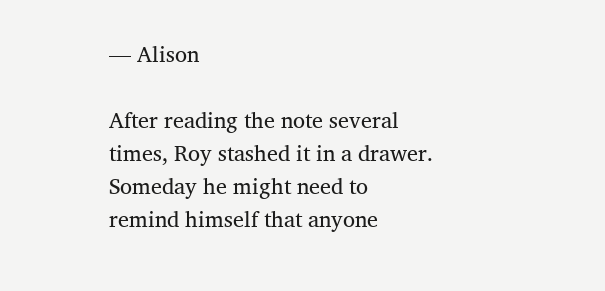— Alison

After reading the note several times, Roy stashed it in a drawer. Someday he might need to remind himself that anyone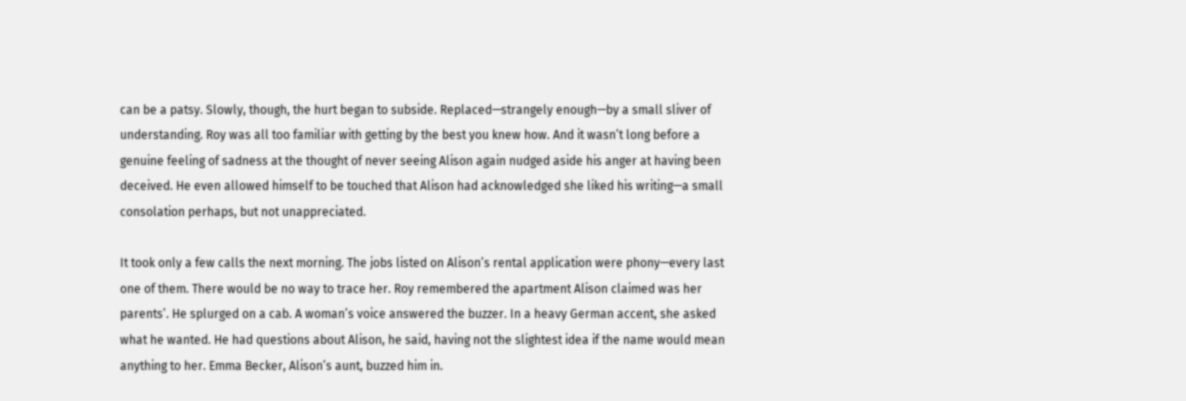can be a patsy. Slowly, though, the hurt began to subside. Replaced—strangely enough—by a small sliver of understanding. Roy was all too familiar with getting by the best you knew how. And it wasn’t long before a genuine feeling of sadness at the thought of never seeing Alison again nudged aside his anger at having been deceived. He even allowed himself to be touched that Alison had acknowledged she liked his writing—a small consolation perhaps, but not unappreciated.

It took only a few calls the next morning. The jobs listed on Alison’s rental application were phony—every last one of them. There would be no way to trace her. Roy remembered the apartment Alison claimed was her parents’. He splurged on a cab. A woman’s voice answered the buzzer. In a heavy German accent, she asked what he wanted. He had questions about Alison, he said, having not the slightest idea if the name would mean anything to her. Emma Becker, Alison’s aunt, buzzed him in.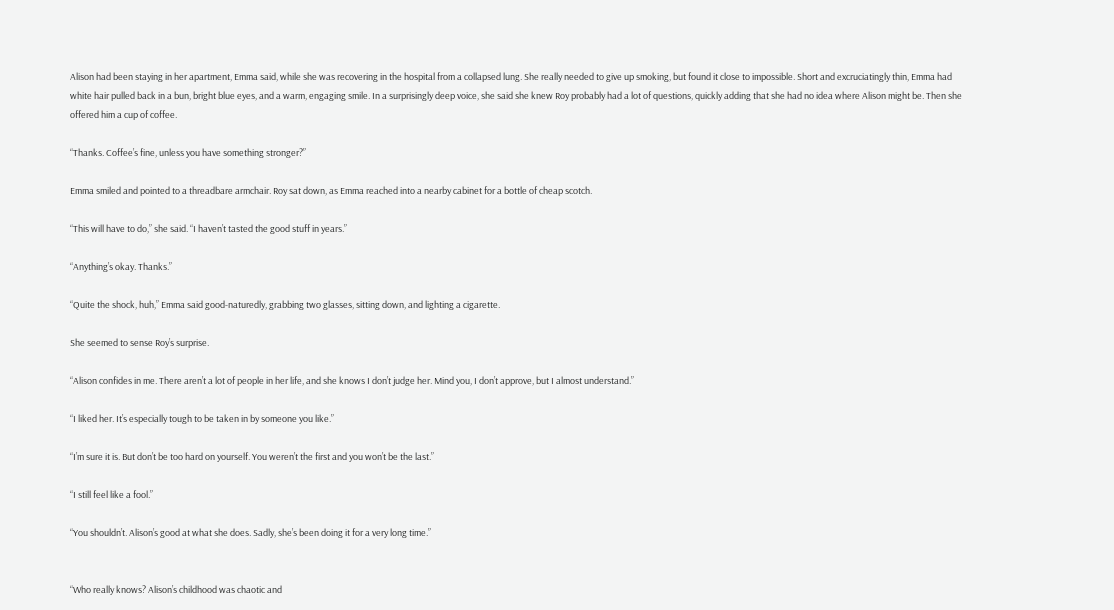Alison had been staying in her apartment, Emma said, while she was recovering in the hospital from a collapsed lung. She really needed to give up smoking, but found it close to impossible. Short and excruciatingly thin, Emma had white hair pulled back in a bun, bright blue eyes, and a warm, engaging smile. In a surprisingly deep voice, she said she knew Roy probably had a lot of questions, quickly adding that she had no idea where Alison might be. Then she offered him a cup of coffee.

“Thanks. Coffee’s fine, unless you have something stronger?”

Emma smiled and pointed to a threadbare armchair. Roy sat down, as Emma reached into a nearby cabinet for a bottle of cheap scotch.

“This will have to do,” she said. “I haven’t tasted the good stuff in years.”

“Anything’s okay. Thanks.”

“Quite the shock, huh,” Emma said good-naturedly, grabbing two glasses, sitting down, and lighting a cigarette.

She seemed to sense Roy’s surprise.

“Alison confides in me. There aren’t a lot of people in her life, and she knows I don’t judge her. Mind you, I don’t approve, but I almost understand.”

“I liked her. It’s especially tough to be taken in by someone you like.”

“I’m sure it is. But don’t be too hard on yourself. You weren’t the first and you won’t be the last.”

“I still feel like a fool.”

“You shouldn’t. Alison’s good at what she does. Sadly, she’s been doing it for a very long time.”


“Who really knows? Alison’s childhood was chaotic and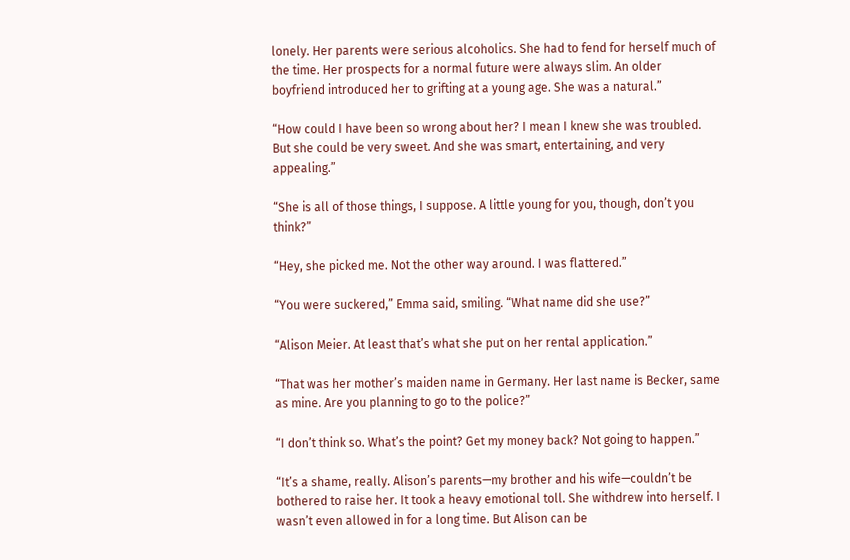lonely. Her parents were serious alcoholics. She had to fend for herself much of the time. Her prospects for a normal future were always slim. An older boyfriend introduced her to grifting at a young age. She was a natural.”

“How could I have been so wrong about her? I mean I knew she was troubled. But she could be very sweet. And she was smart, entertaining, and very appealing.”

“She is all of those things, I suppose. A little young for you, though, don’t you think?”

“Hey, she picked me. Not the other way around. I was flattered.”

“You were suckered,” Emma said, smiling. “What name did she use?”

“Alison Meier. At least that’s what she put on her rental application.”

“That was her mother’s maiden name in Germany. Her last name is Becker, same as mine. Are you planning to go to the police?”

“I don’t think so. What’s the point? Get my money back? Not going to happen.”

“It’s a shame, really. Alison’s parents—my brother and his wife—couldn’t be bothered to raise her. It took a heavy emotional toll. She withdrew into herself. I wasn’t even allowed in for a long time. But Alison can be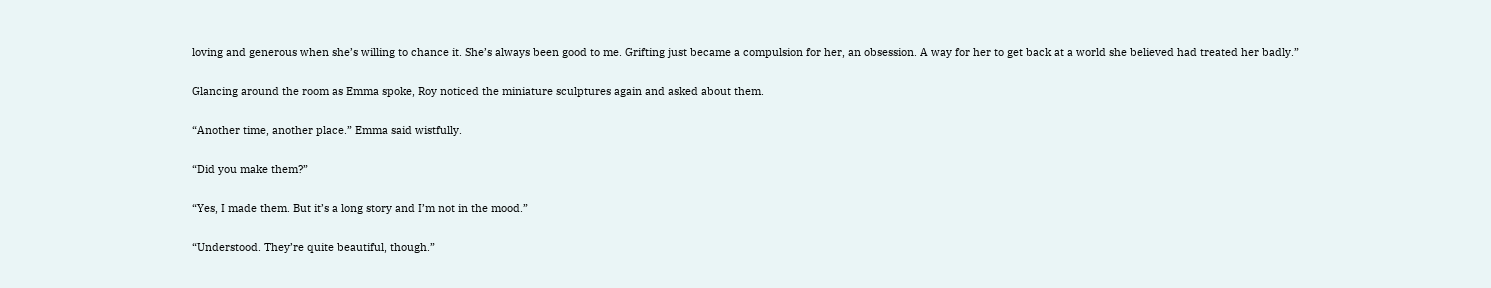loving and generous when she’s willing to chance it. She’s always been good to me. Grifting just became a compulsion for her, an obsession. A way for her to get back at a world she believed had treated her badly.”

Glancing around the room as Emma spoke, Roy noticed the miniature sculptures again and asked about them.

“Another time, another place.” Emma said wistfully.

“Did you make them?”

“Yes, I made them. But it’s a long story and I’m not in the mood.”

“Understood. They’re quite beautiful, though.”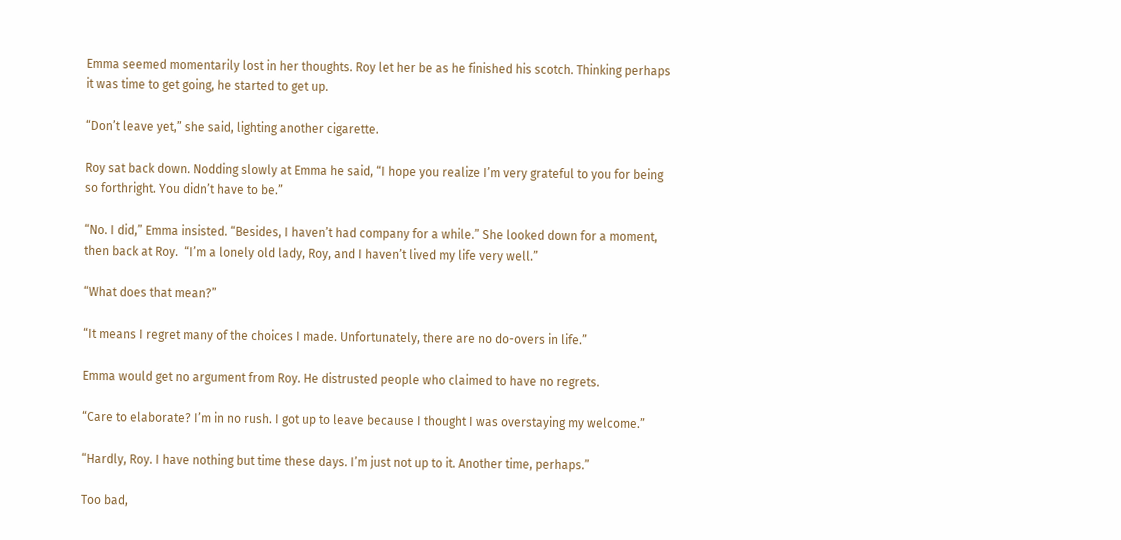Emma seemed momentarily lost in her thoughts. Roy let her be as he finished his scotch. Thinking perhaps it was time to get going, he started to get up.

“Don’t leave yet,” she said, lighting another cigarette.

Roy sat back down. Nodding slowly at Emma he said, “I hope you realize I’m very grateful to you for being so forthright. You didn’t have to be.”

“No. I did,” Emma insisted. “Besides, I haven’t had company for a while.” She looked down for a moment, then back at Roy.  “I’m a lonely old lady, Roy, and I haven’t lived my life very well.”

“What does that mean?”

“It means I regret many of the choices I made. Unfortunately, there are no do-overs in life.”

Emma would get no argument from Roy. He distrusted people who claimed to have no regrets.

“Care to elaborate? I’m in no rush. I got up to leave because I thought I was overstaying my welcome.”

“Hardly, Roy. I have nothing but time these days. I’m just not up to it. Another time, perhaps.”

Too bad,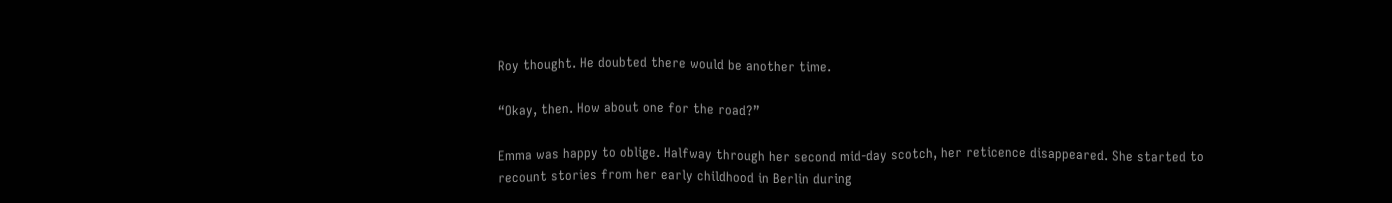Roy thought. He doubted there would be another time.

“Okay, then. How about one for the road?”

Emma was happy to oblige. Halfway through her second mid-day scotch, her reticence disappeared. She started to recount stories from her early childhood in Berlin during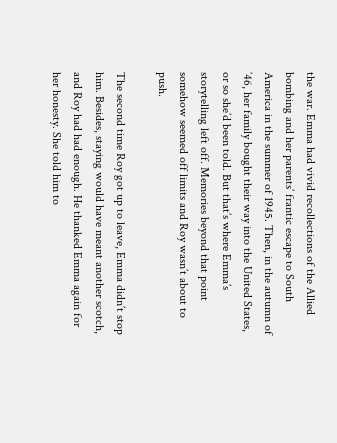the war. Emma had vivid recollections of the Allied bombing and her parents’ frantic escape to South America in the summer of 1945. Then, in the autumn of ’46, her family bought their way into the United States, or so she’d been told. But that’s where Emma’s storytelling left off. Memories beyond that point somehow seemed off limits and Roy wasn’t about to push.

The second time Roy got up to leave, Emma didn’t stop him. Besides, staying would have meant another scotch, and Roy had had enough. He thanked Emma again for her honesty. She told him to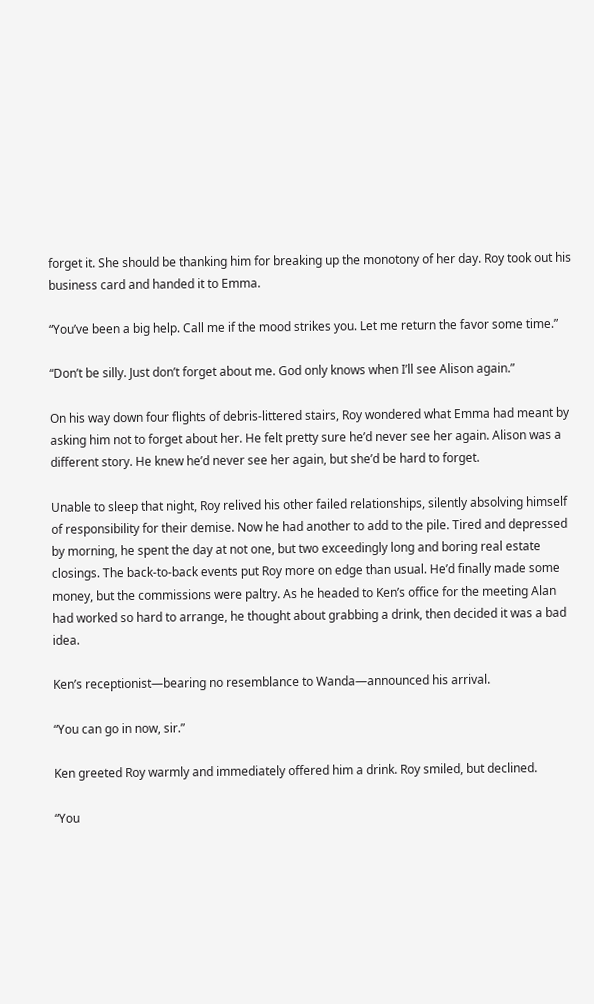forget it. She should be thanking him for breaking up the monotony of her day. Roy took out his business card and handed it to Emma.

“You’ve been a big help. Call me if the mood strikes you. Let me return the favor some time.”

“Don’t be silly. Just don’t forget about me. God only knows when I’ll see Alison again.”

On his way down four flights of debris-littered stairs, Roy wondered what Emma had meant by asking him not to forget about her. He felt pretty sure he’d never see her again. Alison was a different story. He knew he’d never see her again, but she’d be hard to forget.

Unable to sleep that night, Roy relived his other failed relationships, silently absolving himself of responsibility for their demise. Now he had another to add to the pile. Tired and depressed by morning, he spent the day at not one, but two exceedingly long and boring real estate closings. The back-to-back events put Roy more on edge than usual. He’d finally made some money, but the commissions were paltry. As he headed to Ken’s office for the meeting Alan had worked so hard to arrange, he thought about grabbing a drink, then decided it was a bad idea.

Ken’s receptionist—bearing no resemblance to Wanda—announced his arrival.

“You can go in now, sir.”

Ken greeted Roy warmly and immediately offered him a drink. Roy smiled, but declined.

“You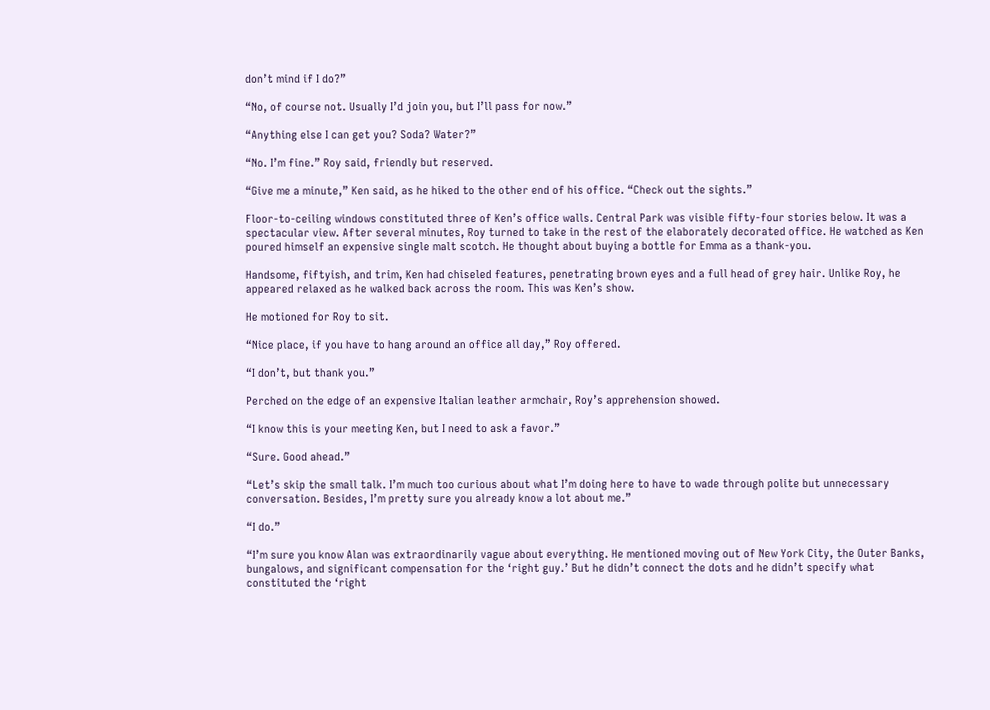don’t mind if I do?”

“No, of course not. Usually I’d join you, but I’ll pass for now.”

“Anything else I can get you? Soda? Water?”

“No. I’m fine.” Roy said, friendly but reserved.

“Give me a minute,” Ken said, as he hiked to the other end of his office. “Check out the sights.”

Floor-to-ceiling windows constituted three of Ken’s office walls. Central Park was visible fifty-four stories below. It was a spectacular view. After several minutes, Roy turned to take in the rest of the elaborately decorated office. He watched as Ken poured himself an expensive single malt scotch. He thought about buying a bottle for Emma as a thank-you.

Handsome, fiftyish, and trim, Ken had chiseled features, penetrating brown eyes and a full head of grey hair. Unlike Roy, he appeared relaxed as he walked back across the room. This was Ken’s show.

He motioned for Roy to sit.

“Nice place, if you have to hang around an office all day,” Roy offered.

“I don’t, but thank you.”

Perched on the edge of an expensive Italian leather armchair, Roy’s apprehension showed.

“I know this is your meeting Ken, but I need to ask a favor.”

“Sure. Good ahead.”

“Let’s skip the small talk. I’m much too curious about what I’m doing here to have to wade through polite but unnecessary conversation. Besides, I’m pretty sure you already know a lot about me.”

“I do.”

“I’m sure you know Alan was extraordinarily vague about everything. He mentioned moving out of New York City, the Outer Banks, bungalows, and significant compensation for the ‘right guy.’ But he didn’t connect the dots and he didn’t specify what constituted the ‘right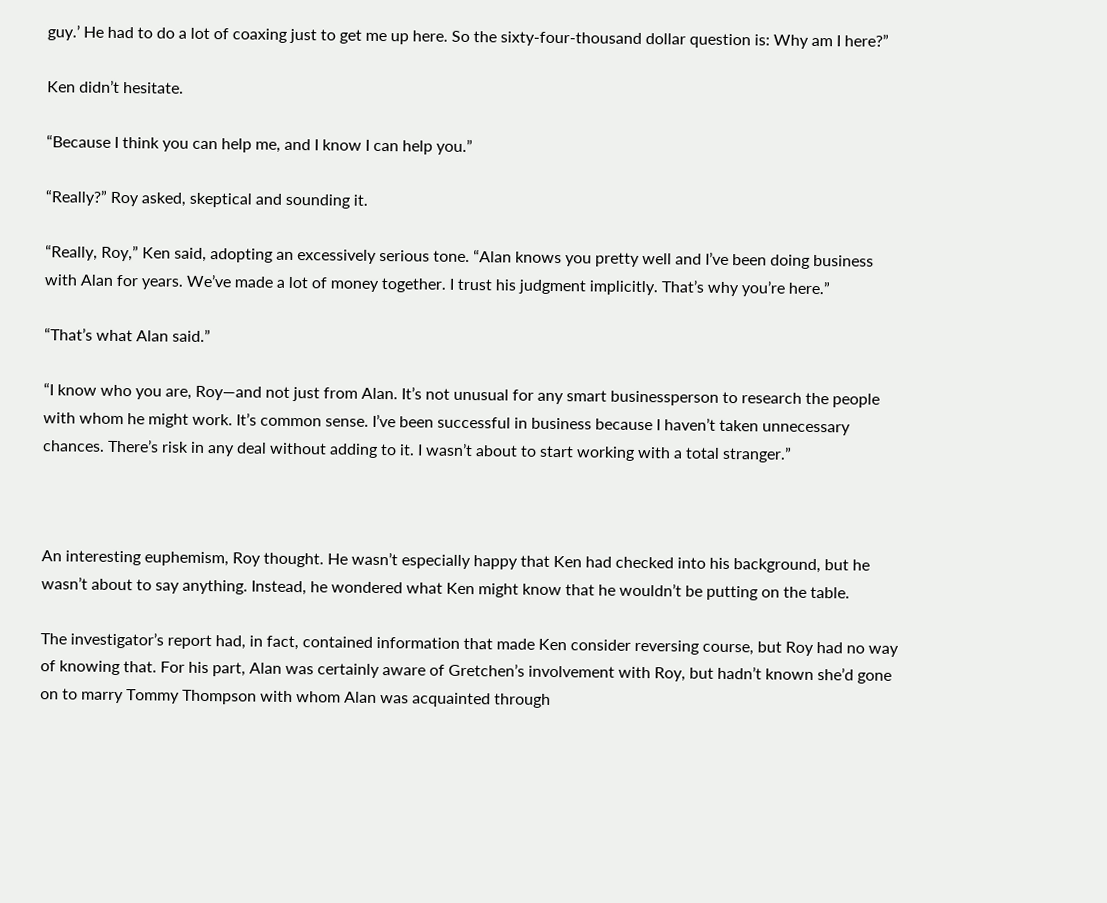guy.’ He had to do a lot of coaxing just to get me up here. So the sixty-four-thousand dollar question is: Why am I here?”

Ken didn’t hesitate.

“Because I think you can help me, and I know I can help you.”

“Really?” Roy asked, skeptical and sounding it.

“Really, Roy,” Ken said, adopting an excessively serious tone. “Alan knows you pretty well and I’ve been doing business with Alan for years. We’ve made a lot of money together. I trust his judgment implicitly. That’s why you’re here.”

“That’s what Alan said.”

“I know who you are, Roy—and not just from Alan. It’s not unusual for any smart businessperson to research the people with whom he might work. It’s common sense. I’ve been successful in business because I haven’t taken unnecessary chances. There’s risk in any deal without adding to it. I wasn’t about to start working with a total stranger.”



An interesting euphemism, Roy thought. He wasn’t especially happy that Ken had checked into his background, but he wasn’t about to say anything. Instead, he wondered what Ken might know that he wouldn’t be putting on the table.

The investigator’s report had, in fact, contained information that made Ken consider reversing course, but Roy had no way of knowing that. For his part, Alan was certainly aware of Gretchen’s involvement with Roy, but hadn’t known she’d gone on to marry Tommy Thompson with whom Alan was acquainted through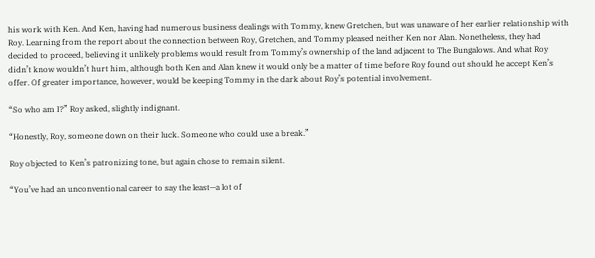his work with Ken. And Ken, having had numerous business dealings with Tommy, knew Gretchen, but was unaware of her earlier relationship with Roy. Learning from the report about the connection between Roy, Gretchen, and Tommy pleased neither Ken nor Alan. Nonetheless, they had decided to proceed, believing it unlikely problems would result from Tommy’s ownership of the land adjacent to The Bungalows. And what Roy didn’t know wouldn’t hurt him, although both Ken and Alan knew it would only be a matter of time before Roy found out should he accept Ken’s offer. Of greater importance, however, would be keeping Tommy in the dark about Roy’s potential involvement.

“So who am I?” Roy asked, slightly indignant.

“Honestly, Roy, someone down on their luck. Someone who could use a break.”

Roy objected to Ken’s patronizing tone, but again chose to remain silent.

“You’ve had an unconventional career to say the least—a lot of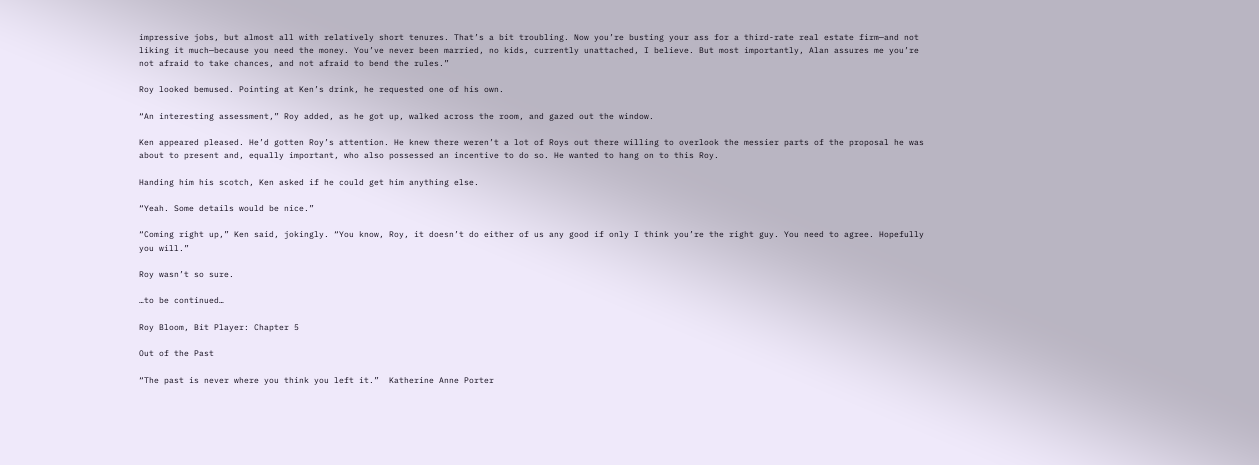impressive jobs, but almost all with relatively short tenures. That’s a bit troubling. Now you’re busting your ass for a third-rate real estate firm—and not liking it much—because you need the money. You’ve never been married, no kids, currently unattached, I believe. But most importantly, Alan assures me you’re not afraid to take chances, and not afraid to bend the rules.”

Roy looked bemused. Pointing at Ken’s drink, he requested one of his own.

“An interesting assessment,” Roy added, as he got up, walked across the room, and gazed out the window.

Ken appeared pleased. He’d gotten Roy’s attention. He knew there weren’t a lot of Roys out there willing to overlook the messier parts of the proposal he was about to present and, equally important, who also possessed an incentive to do so. He wanted to hang on to this Roy.

Handing him his scotch, Ken asked if he could get him anything else.

“Yeah. Some details would be nice.”

“Coming right up,” Ken said, jokingly. “You know, Roy, it doesn’t do either of us any good if only I think you’re the right guy. You need to agree. Hopefully you will.”

Roy wasn’t so sure.

…to be continued…

Roy Bloom, Bit Player: Chapter 5

Out of the Past

“The past is never where you think you left it.”  Katherine Anne Porter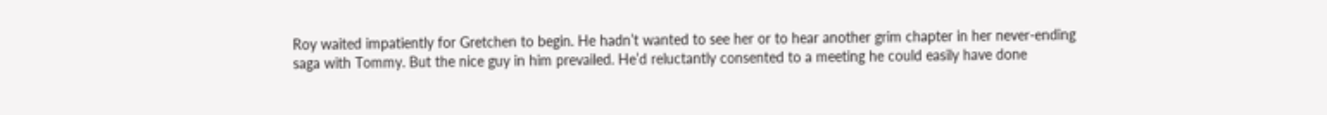Roy waited impatiently for Gretchen to begin. He hadn’t wanted to see her or to hear another grim chapter in her never-ending saga with Tommy. But the nice guy in him prevailed. He’d reluctantly consented to a meeting he could easily have done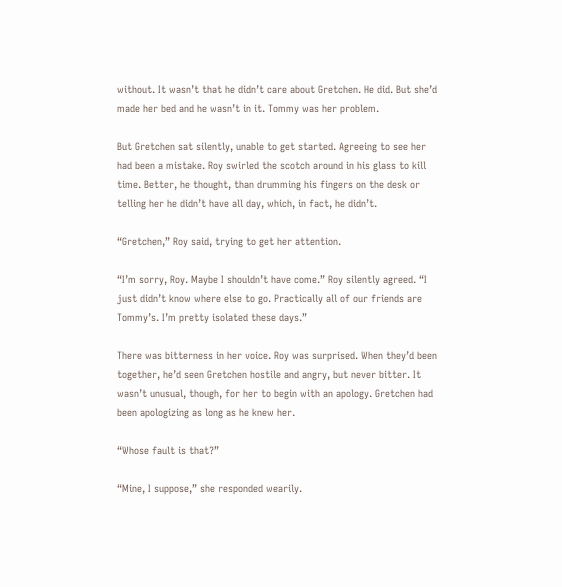without. It wasn’t that he didn’t care about Gretchen. He did. But she’d made her bed and he wasn’t in it. Tommy was her problem.

But Gretchen sat silently, unable to get started. Agreeing to see her had been a mistake. Roy swirled the scotch around in his glass to kill time. Better, he thought, than drumming his fingers on the desk or telling her he didn’t have all day, which, in fact, he didn’t.

“Gretchen,” Roy said, trying to get her attention.

“I’m sorry, Roy. Maybe I shouldn’t have come.” Roy silently agreed. “I just didn’t know where else to go. Practically all of our friends are Tommy’s. I’m pretty isolated these days.”

There was bitterness in her voice. Roy was surprised. When they’d been together, he’d seen Gretchen hostile and angry, but never bitter. It wasn’t unusual, though, for her to begin with an apology. Gretchen had been apologizing as long as he knew her.

“Whose fault is that?”

“Mine, I suppose,” she responded wearily.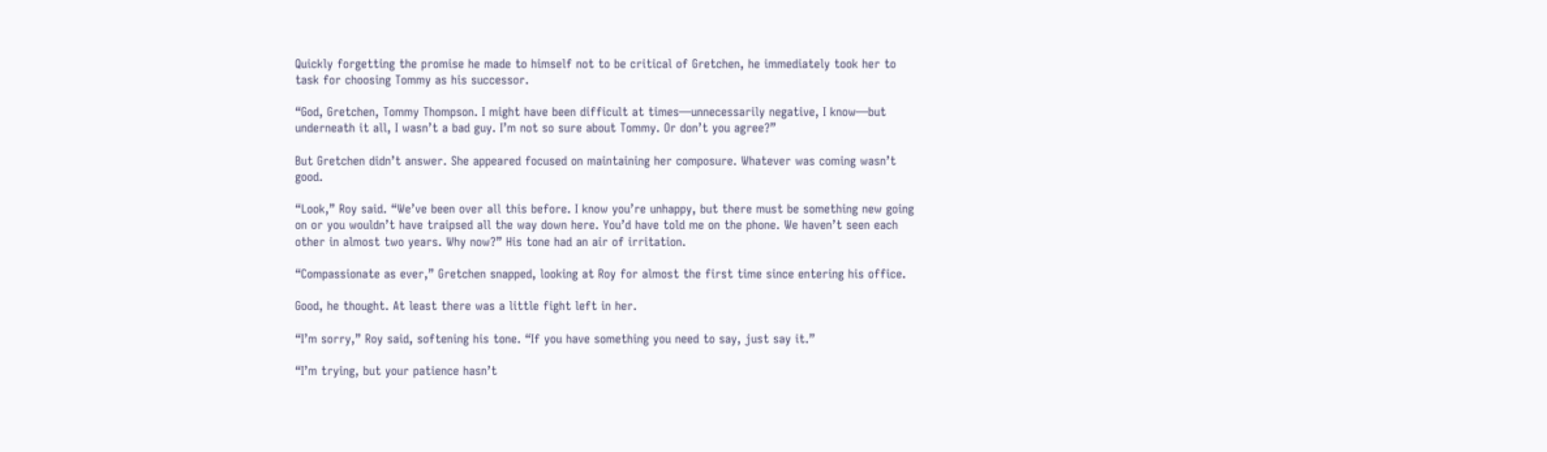Quickly forgetting the promise he made to himself not to be critical of Gretchen, he immediately took her to task for choosing Tommy as his successor.

“God, Gretchen, Tommy Thompson. I might have been difficult at times—unnecessarily negative, I know—but underneath it all, I wasn’t a bad guy. I’m not so sure about Tommy. Or don’t you agree?”

But Gretchen didn’t answer. She appeared focused on maintaining her composure. Whatever was coming wasn’t good.

“Look,” Roy said. “We’ve been over all this before. I know you’re unhappy, but there must be something new going on or you wouldn’t have traipsed all the way down here. You’d have told me on the phone. We haven’t seen each other in almost two years. Why now?” His tone had an air of irritation.

“Compassionate as ever,” Gretchen snapped, looking at Roy for almost the first time since entering his office.

Good, he thought. At least there was a little fight left in her.

“I’m sorry,” Roy said, softening his tone. “If you have something you need to say, just say it.”

“I’m trying, but your patience hasn’t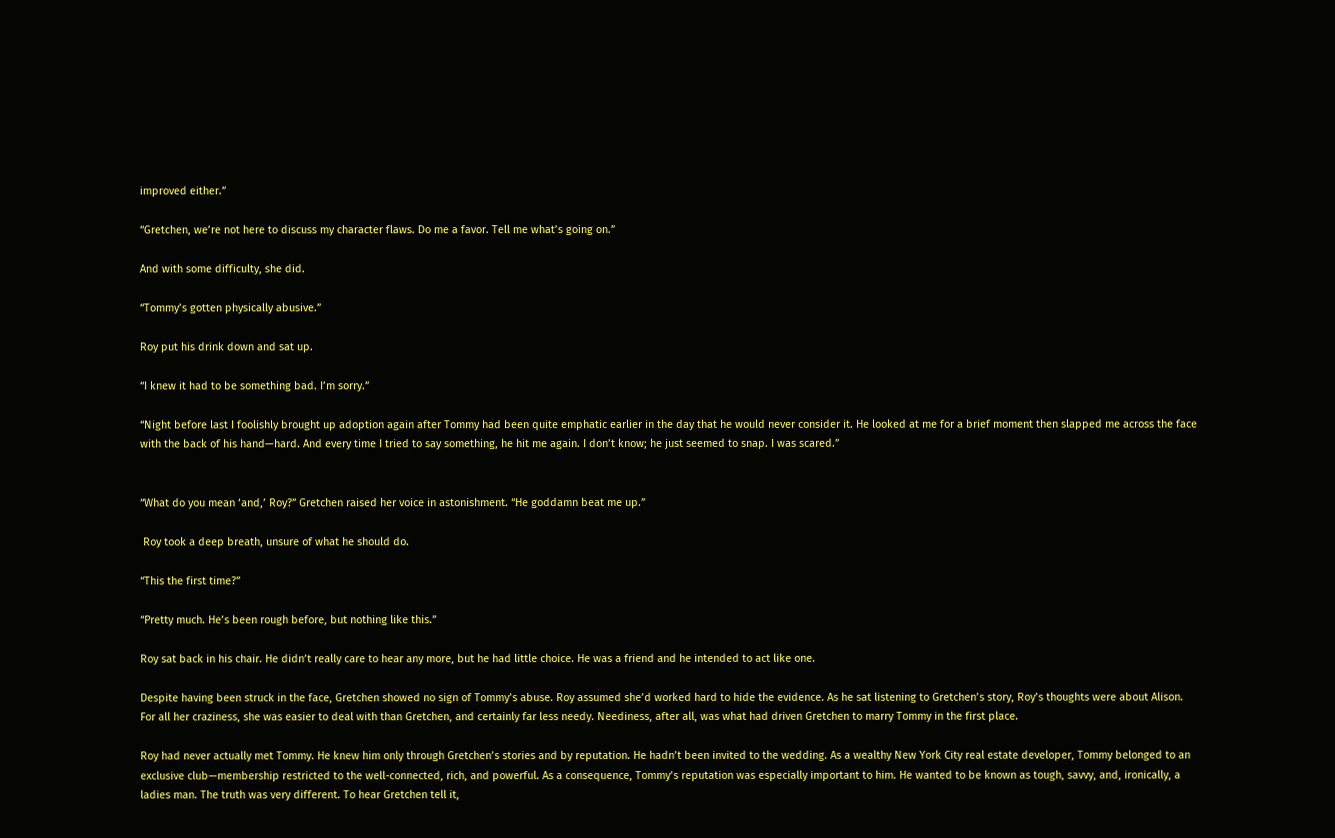improved either.”

“Gretchen, we’re not here to discuss my character flaws. Do me a favor. Tell me what’s going on.”

And with some difficulty, she did.

“Tommy’s gotten physically abusive.”

Roy put his drink down and sat up.

“I knew it had to be something bad. I’m sorry.”

“Night before last I foolishly brought up adoption again after Tommy had been quite emphatic earlier in the day that he would never consider it. He looked at me for a brief moment then slapped me across the face with the back of his hand—hard. And every time I tried to say something, he hit me again. I don’t know; he just seemed to snap. I was scared.”


“What do you mean ‘and,’ Roy?” Gretchen raised her voice in astonishment. “He goddamn beat me up.”

 Roy took a deep breath, unsure of what he should do.

“This the first time?”

“Pretty much. He’s been rough before, but nothing like this.”

Roy sat back in his chair. He didn’t really care to hear any more, but he had little choice. He was a friend and he intended to act like one.

Despite having been struck in the face, Gretchen showed no sign of Tommy’s abuse. Roy assumed she’d worked hard to hide the evidence. As he sat listening to Gretchen’s story, Roy’s thoughts were about Alison. For all her craziness, she was easier to deal with than Gretchen, and certainly far less needy. Neediness, after all, was what had driven Gretchen to marry Tommy in the first place.

Roy had never actually met Tommy. He knew him only through Gretchen’s stories and by reputation. He hadn’t been invited to the wedding. As a wealthy New York City real estate developer, Tommy belonged to an exclusive club—membership restricted to the well-connected, rich, and powerful. As a consequence, Tommy’s reputation was especially important to him. He wanted to be known as tough, savvy, and, ironically, a ladies man. The truth was very different. To hear Gretchen tell it,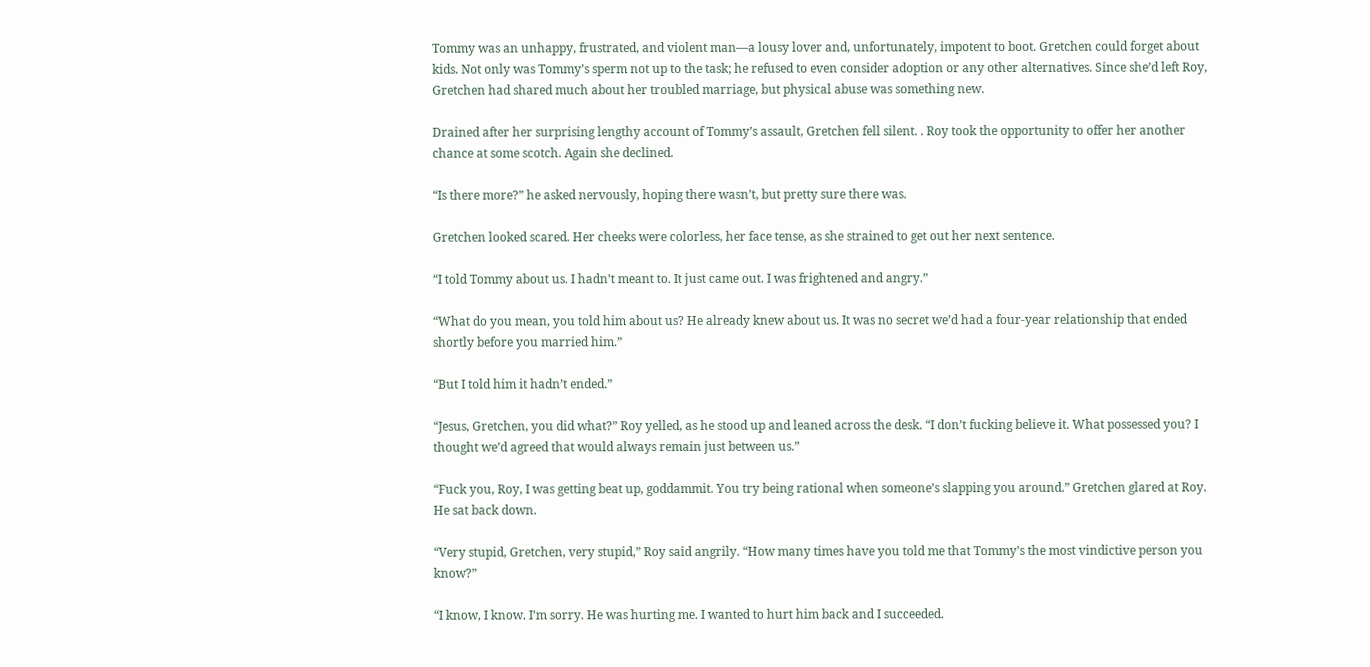Tommy was an unhappy, frustrated, and violent man—a lousy lover and, unfortunately, impotent to boot. Gretchen could forget about kids. Not only was Tommy’s sperm not up to the task; he refused to even consider adoption or any other alternatives. Since she’d left Roy, Gretchen had shared much about her troubled marriage, but physical abuse was something new.

Drained after her surprising lengthy account of Tommy’s assault, Gretchen fell silent. . Roy took the opportunity to offer her another chance at some scotch. Again she declined.

“Is there more?” he asked nervously, hoping there wasn’t, but pretty sure there was.

Gretchen looked scared. Her cheeks were colorless, her face tense, as she strained to get out her next sentence.

“I told Tommy about us. I hadn’t meant to. It just came out. I was frightened and angry.”

“What do you mean, you told him about us? He already knew about us. It was no secret we’d had a four-year relationship that ended shortly before you married him.”

“But I told him it hadn’t ended.”

“Jesus, Gretchen, you did what?” Roy yelled, as he stood up and leaned across the desk. “I don’t fucking believe it. What possessed you? I thought we’d agreed that would always remain just between us.”

“Fuck you, Roy, I was getting beat up, goddammit. You try being rational when someone’s slapping you around.” Gretchen glared at Roy. He sat back down.

“Very stupid, Gretchen, very stupid,” Roy said angrily. “How many times have you told me that Tommy’s the most vindictive person you know?”

“I know, I know. I’m sorry. He was hurting me. I wanted to hurt him back and I succeeded.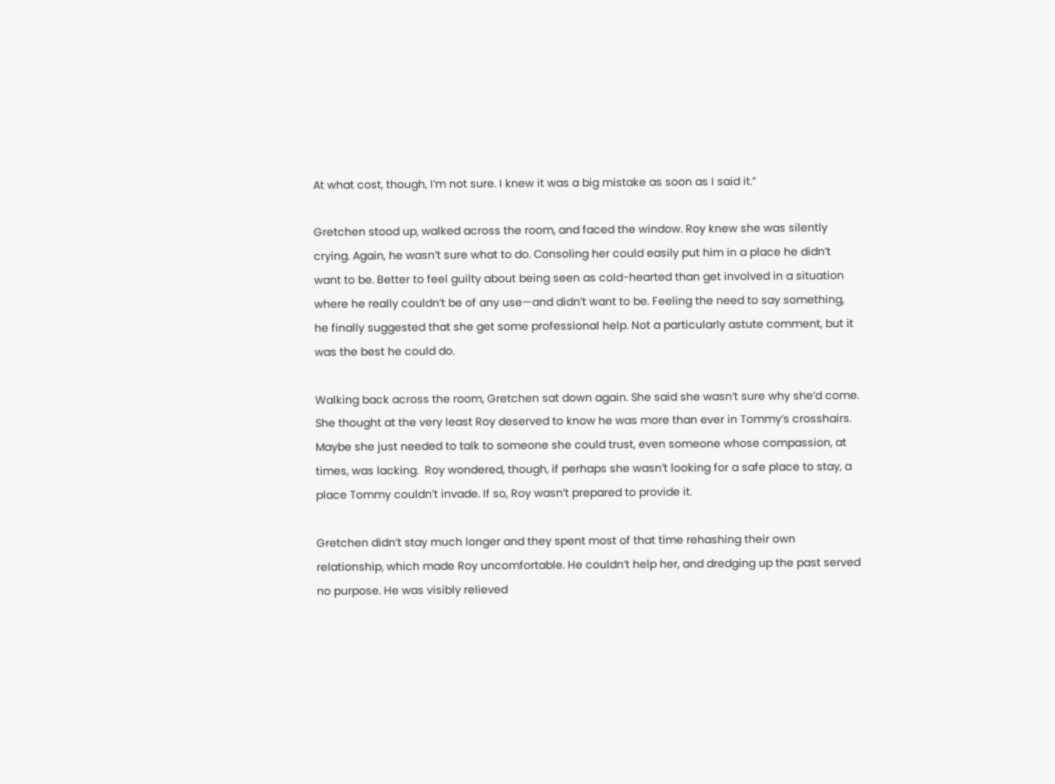At what cost, though, I’m not sure. I knew it was a big mistake as soon as I said it.”

Gretchen stood up, walked across the room, and faced the window. Roy knew she was silently crying. Again, he wasn’t sure what to do. Consoling her could easily put him in a place he didn’t want to be. Better to feel guilty about being seen as cold-hearted than get involved in a situation where he really couldn’t be of any use—and didn’t want to be. Feeling the need to say something, he finally suggested that she get some professional help. Not a particularly astute comment, but it was the best he could do.

Walking back across the room, Gretchen sat down again. She said she wasn’t sure why she’d come. She thought at the very least Roy deserved to know he was more than ever in Tommy’s crosshairs. Maybe she just needed to talk to someone she could trust, even someone whose compassion, at times, was lacking.  Roy wondered, though, if perhaps she wasn’t looking for a safe place to stay, a place Tommy couldn’t invade. If so, Roy wasn’t prepared to provide it.

Gretchen didn’t stay much longer and they spent most of that time rehashing their own relationship, which made Roy uncomfortable. He couldn’t help her, and dredging up the past served no purpose. He was visibly relieved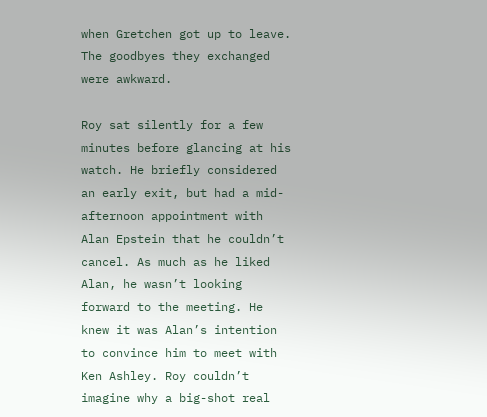when Gretchen got up to leave. The goodbyes they exchanged were awkward.

Roy sat silently for a few minutes before glancing at his watch. He briefly considered an early exit, but had a mid-afternoon appointment with Alan Epstein that he couldn’t cancel. As much as he liked Alan, he wasn’t looking forward to the meeting. He knew it was Alan’s intention to convince him to meet with Ken Ashley. Roy couldn’t imagine why a big-shot real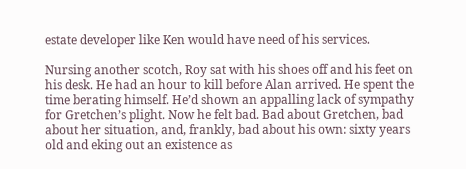estate developer like Ken would have need of his services.

Nursing another scotch, Roy sat with his shoes off and his feet on his desk. He had an hour to kill before Alan arrived. He spent the time berating himself. He’d shown an appalling lack of sympathy for Gretchen’s plight. Now he felt bad. Bad about Gretchen, bad about her situation, and, frankly, bad about his own: sixty years old and eking out an existence as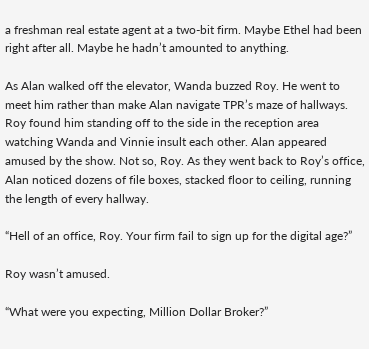a freshman real estate agent at a two-bit firm. Maybe Ethel had been right after all. Maybe he hadn’t amounted to anything.

As Alan walked off the elevator, Wanda buzzed Roy. He went to meet him rather than make Alan navigate TPR’s maze of hallways. Roy found him standing off to the side in the reception area watching Wanda and Vinnie insult each other. Alan appeared amused by the show. Not so, Roy. As they went back to Roy’s office, Alan noticed dozens of file boxes, stacked floor to ceiling, running the length of every hallway.

“Hell of an office, Roy. Your firm fail to sign up for the digital age?”

Roy wasn’t amused.

“What were you expecting, Million Dollar Broker?”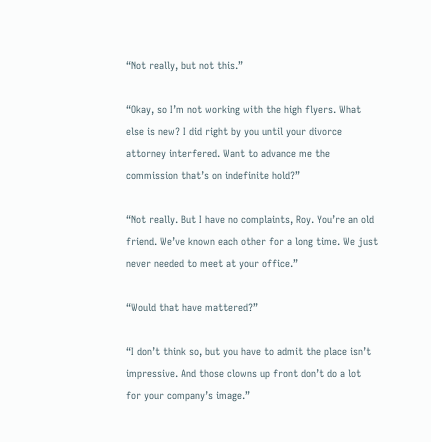“Not really, but not this.”

“Okay, so I’m not working with the high flyers. What else is new? I did right by you until your divorce attorney interfered. Want to advance me the commission that’s on indefinite hold?”

“Not really. But I have no complaints, Roy. You’re an old friend. We’ve known each other for a long time. We just never needed to meet at your office.”

“Would that have mattered?”

“I don’t think so, but you have to admit the place isn’t impressive. And those clowns up front don’t do a lot for your company’s image.”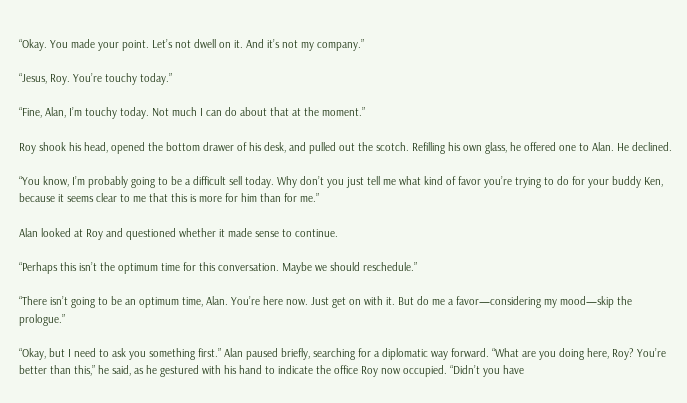“Okay. You made your point. Let’s not dwell on it. And it’s not my company.”

“Jesus, Roy. You’re touchy today.”

“Fine, Alan, I’m touchy today. Not much I can do about that at the moment.”

Roy shook his head, opened the bottom drawer of his desk, and pulled out the scotch. Refilling his own glass, he offered one to Alan. He declined.

“You know, I’m probably going to be a difficult sell today. Why don’t you just tell me what kind of favor you’re trying to do for your buddy Ken, because it seems clear to me that this is more for him than for me.”

Alan looked at Roy and questioned whether it made sense to continue.

“Perhaps this isn’t the optimum time for this conversation. Maybe we should reschedule.”

“There isn’t going to be an optimum time, Alan. You’re here now. Just get on with it. But do me a favor—considering my mood—skip the prologue.”

“Okay, but I need to ask you something first.” Alan paused briefly, searching for a diplomatic way forward. “What are you doing here, Roy? You’re better than this,” he said, as he gestured with his hand to indicate the office Roy now occupied. “Didn’t you have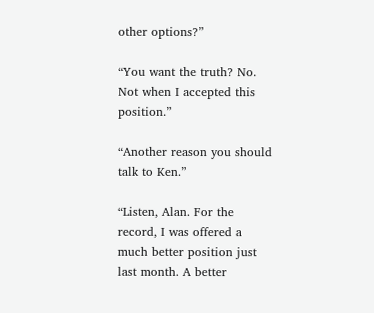other options?”

“You want the truth? No. Not when I accepted this position.”

“Another reason you should talk to Ken.”

“Listen, Alan. For the record, I was offered a much better position just last month. A better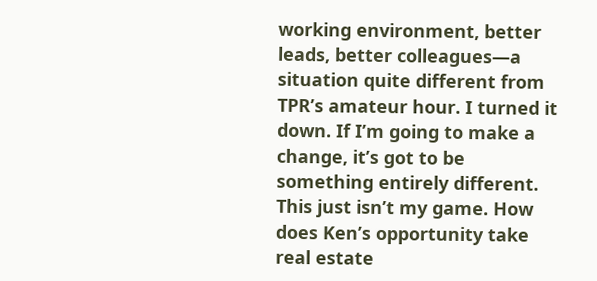working environment, better leads, better colleagues—a situation quite different from TPR’s amateur hour. I turned it down. If I’m going to make a change, it’s got to be something entirely different. This just isn’t my game. How does Ken’s opportunity take real estate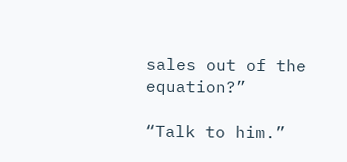sales out of the equation?”

“Talk to him.”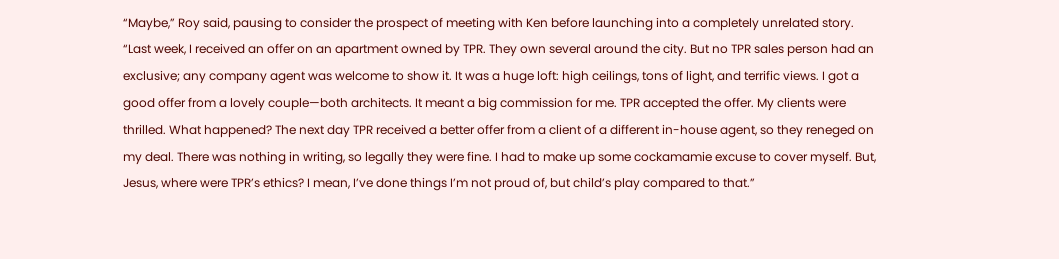“Maybe,” Roy said, pausing to consider the prospect of meeting with Ken before launching into a completely unrelated story. “Last week, I received an offer on an apartment owned by TPR. They own several around the city. But no TPR sales person had an exclusive; any company agent was welcome to show it. It was a huge loft: high ceilings, tons of light, and terrific views. I got a good offer from a lovely couple—both architects. It meant a big commission for me. TPR accepted the offer. My clients were thrilled. What happened? The next day TPR received a better offer from a client of a different in-house agent, so they reneged on my deal. There was nothing in writing, so legally they were fine. I had to make up some cockamamie excuse to cover myself. But, Jesus, where were TPR’s ethics? I mean, I’ve done things I’m not proud of, but child’s play compared to that.”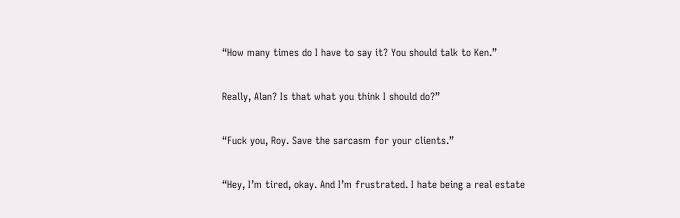“How many times do I have to say it? You should talk to Ken.”

Really, Alan? Is that what you think I should do?”

“Fuck you, Roy. Save the sarcasm for your clients.”

“Hey, I’m tired, okay. And I’m frustrated. I hate being a real estate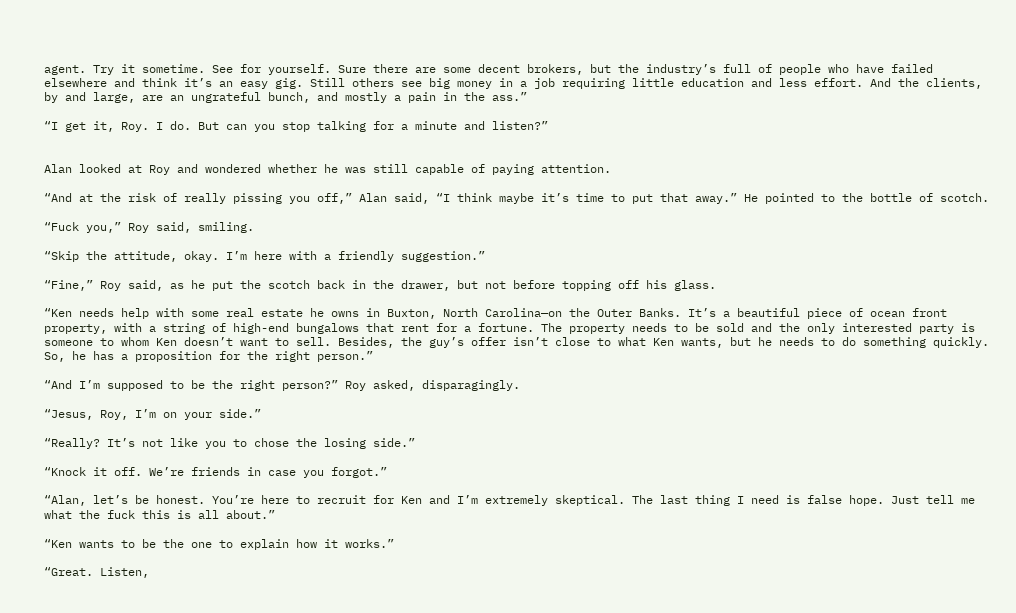agent. Try it sometime. See for yourself. Sure there are some decent brokers, but the industry’s full of people who have failed elsewhere and think it’s an easy gig. Still others see big money in a job requiring little education and less effort. And the clients, by and large, are an ungrateful bunch, and mostly a pain in the ass.”

“I get it, Roy. I do. But can you stop talking for a minute and listen?”


Alan looked at Roy and wondered whether he was still capable of paying attention.

“And at the risk of really pissing you off,” Alan said, “I think maybe it’s time to put that away.” He pointed to the bottle of scotch.

“Fuck you,” Roy said, smiling.

“Skip the attitude, okay. I’m here with a friendly suggestion.”

“Fine,” Roy said, as he put the scotch back in the drawer, but not before topping off his glass.

“Ken needs help with some real estate he owns in Buxton, North Carolina—on the Outer Banks. It’s a beautiful piece of ocean front property, with a string of high-end bungalows that rent for a fortune. The property needs to be sold and the only interested party is someone to whom Ken doesn’t want to sell. Besides, the guy’s offer isn’t close to what Ken wants, but he needs to do something quickly. So, he has a proposition for the right person.”

“And I’m supposed to be the right person?” Roy asked, disparagingly.

“Jesus, Roy, I’m on your side.”

“Really? It’s not like you to chose the losing side.”

“Knock it off. We’re friends in case you forgot.”

“Alan, let’s be honest. You’re here to recruit for Ken and I’m extremely skeptical. The last thing I need is false hope. Just tell me what the fuck this is all about.”

“Ken wants to be the one to explain how it works.”

“Great. Listen,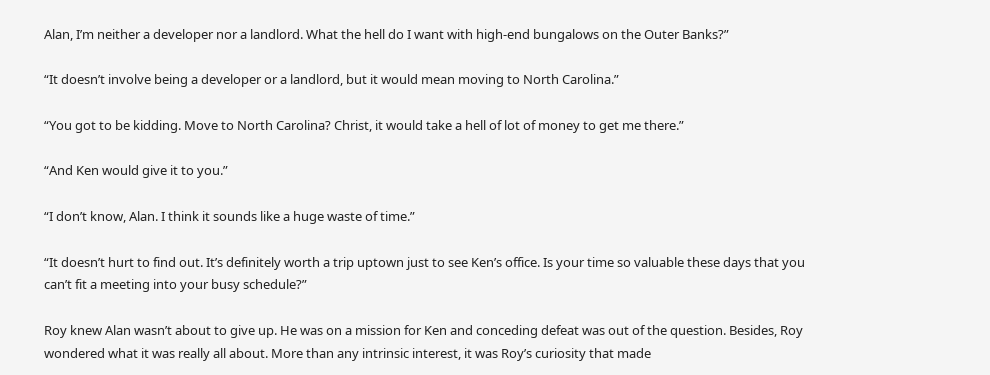Alan, I’m neither a developer nor a landlord. What the hell do I want with high-end bungalows on the Outer Banks?”

“It doesn’t involve being a developer or a landlord, but it would mean moving to North Carolina.”

“You got to be kidding. Move to North Carolina? Christ, it would take a hell of lot of money to get me there.”

“And Ken would give it to you.”

“I don’t know, Alan. I think it sounds like a huge waste of time.”

“It doesn’t hurt to find out. It’s definitely worth a trip uptown just to see Ken’s office. Is your time so valuable these days that you can’t fit a meeting into your busy schedule?”

Roy knew Alan wasn’t about to give up. He was on a mission for Ken and conceding defeat was out of the question. Besides, Roy wondered what it was really all about. More than any intrinsic interest, it was Roy’s curiosity that made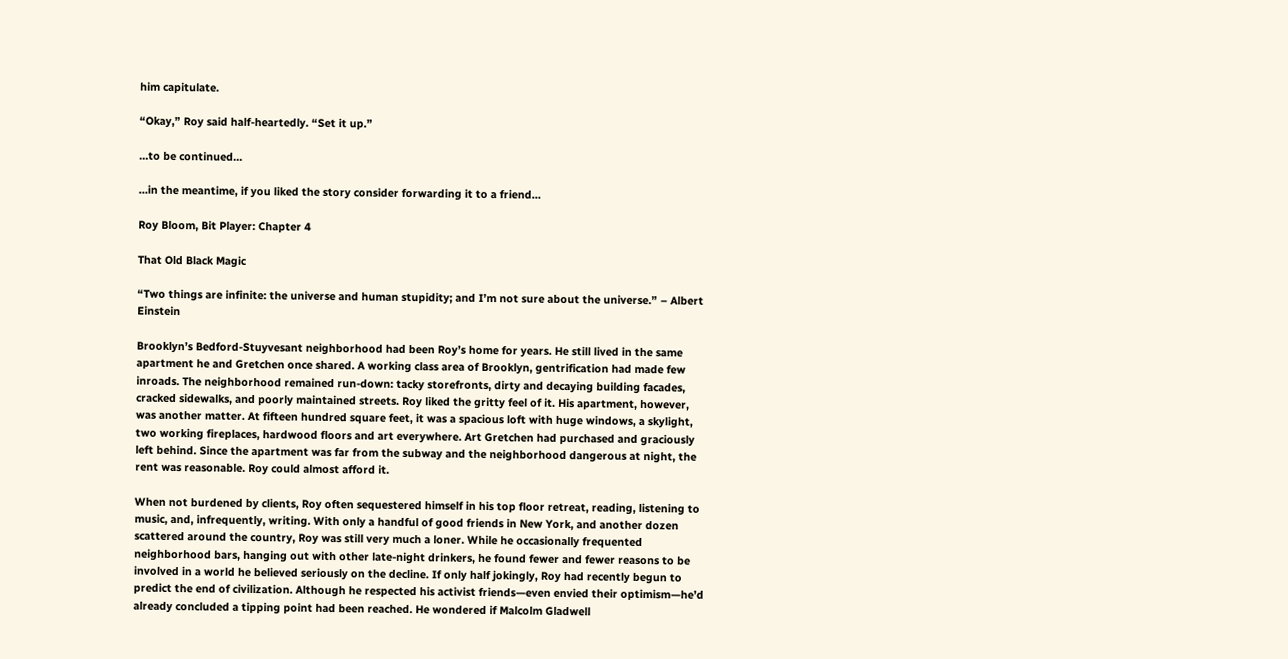him capitulate.

“Okay,” Roy said half-heartedly. “Set it up.”

…to be continued…

…in the meantime, if you liked the story consider forwarding it to a friend…

Roy Bloom, Bit Player: Chapter 4

That Old Black Magic

“Two things are infinite: the universe and human stupidity; and I’m not sure about the universe.” – Albert Einstein

Brooklyn’s Bedford-Stuyvesant neighborhood had been Roy’s home for years. He still lived in the same apartment he and Gretchen once shared. A working class area of Brooklyn, gentrification had made few inroads. The neighborhood remained run-down: tacky storefronts, dirty and decaying building facades, cracked sidewalks, and poorly maintained streets. Roy liked the gritty feel of it. His apartment, however, was another matter. At fifteen hundred square feet, it was a spacious loft with huge windows, a skylight, two working fireplaces, hardwood floors and art everywhere. Art Gretchen had purchased and graciously left behind. Since the apartment was far from the subway and the neighborhood dangerous at night, the rent was reasonable. Roy could almost afford it.

When not burdened by clients, Roy often sequestered himself in his top floor retreat, reading, listening to music, and, infrequently, writing. With only a handful of good friends in New York, and another dozen  scattered around the country, Roy was still very much a loner. While he occasionally frequented neighborhood bars, hanging out with other late-night drinkers, he found fewer and fewer reasons to be involved in a world he believed seriously on the decline. If only half jokingly, Roy had recently begun to predict the end of civilization. Although he respected his activist friends—even envied their optimism—he’d already concluded a tipping point had been reached. He wondered if Malcolm Gladwell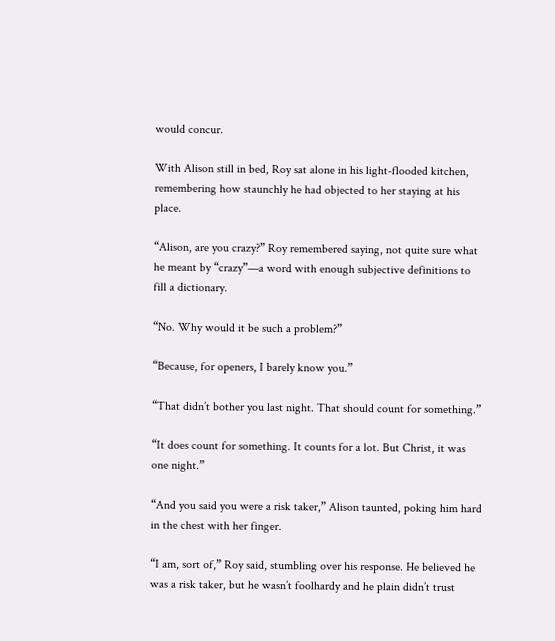would concur.

With Alison still in bed, Roy sat alone in his light-flooded kitchen, remembering how staunchly he had objected to her staying at his place.

“Alison, are you crazy?” Roy remembered saying, not quite sure what he meant by “crazy”—a word with enough subjective definitions to fill a dictionary.

“No. Why would it be such a problem?”

“Because, for openers, I barely know you.”

“That didn’t bother you last night. That should count for something.”

“It does count for something. It counts for a lot. But Christ, it was one night.”

“And you said you were a risk taker,” Alison taunted, poking him hard in the chest with her finger.

“I am, sort of,” Roy said, stumbling over his response. He believed he was a risk taker, but he wasn’t foolhardy and he plain didn’t trust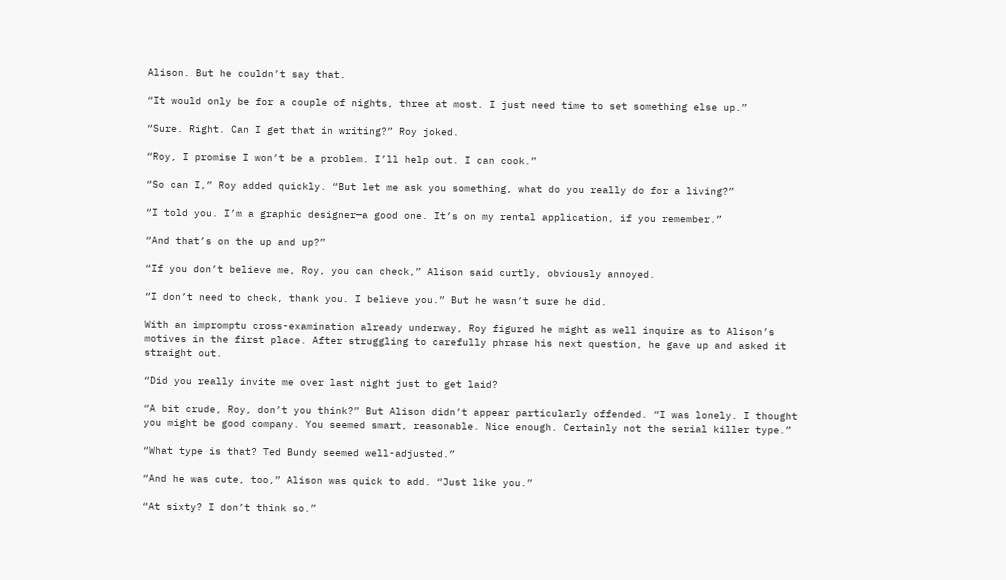Alison. But he couldn’t say that.

“It would only be for a couple of nights, three at most. I just need time to set something else up.”

“Sure. Right. Can I get that in writing?” Roy joked.

“Roy, I promise I won’t be a problem. I’ll help out. I can cook.”

“So can I,” Roy added quickly. “But let me ask you something, what do you really do for a living?”

“I told you. I’m a graphic designer—a good one. It’s on my rental application, if you remember.”

“And that’s on the up and up?”

“If you don’t believe me, Roy, you can check,” Alison said curtly, obviously annoyed.

“I don’t need to check, thank you. I believe you.” But he wasn’t sure he did.

With an impromptu cross-examination already underway, Roy figured he might as well inquire as to Alison’s motives in the first place. After struggling to carefully phrase his next question, he gave up and asked it straight out.

“Did you really invite me over last night just to get laid?

“A bit crude, Roy, don’t you think?” But Alison didn’t appear particularly offended. “I was lonely. I thought you might be good company. You seemed smart, reasonable. Nice enough. Certainly not the serial killer type.”

“What type is that? Ted Bundy seemed well-adjusted.”

“And he was cute, too,” Alison was quick to add. “Just like you.”

“At sixty? I don’t think so.”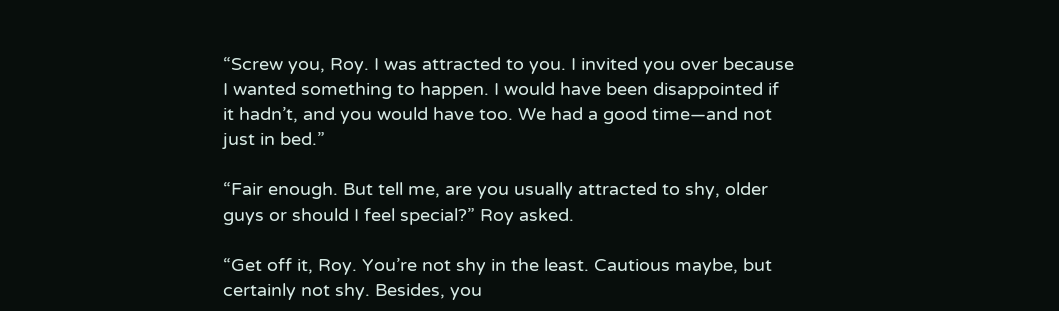“Screw you, Roy. I was attracted to you. I invited you over because I wanted something to happen. I would have been disappointed if it hadn’t, and you would have too. We had a good time—and not just in bed.”

“Fair enough. But tell me, are you usually attracted to shy, older guys or should I feel special?” Roy asked.

“Get off it, Roy. You’re not shy in the least. Cautious maybe, but certainly not shy. Besides, you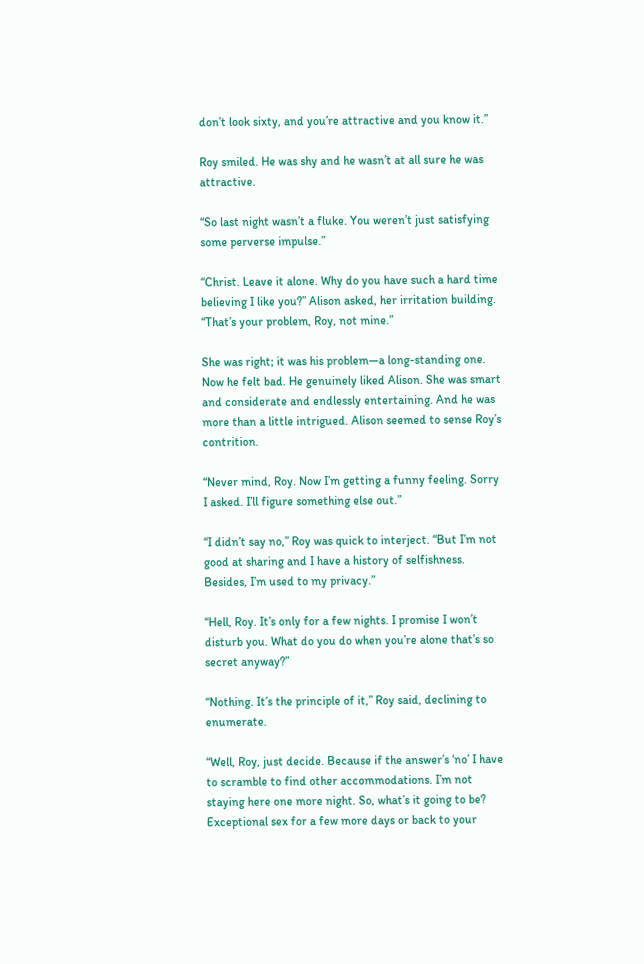don’t look sixty, and you’re attractive and you know it.”

Roy smiled. He was shy and he wasn’t at all sure he was attractive.

“So last night wasn’t a fluke. You weren’t just satisfying some perverse impulse.”

“Christ. Leave it alone. Why do you have such a hard time believing I like you?” Alison asked, her irritation building. “That’s your problem, Roy, not mine.”

She was right; it was his problem—a long-standing one. Now he felt bad. He genuinely liked Alison. She was smart and considerate and endlessly entertaining. And he was more than a little intrigued. Alison seemed to sense Roy’s contrition.

“Never mind, Roy. Now I’m getting a funny feeling. Sorry I asked. I’ll figure something else out.”

“I didn’t say no,” Roy was quick to interject. “But I’m not good at sharing and I have a history of selfishness. Besides, I’m used to my privacy.”

“Hell, Roy. It’s only for a few nights. I promise I won’t disturb you. What do you do when you’re alone that’s so secret anyway?”

“Nothing. It’s the principle of it,” Roy said, declining to enumerate.

“Well, Roy, just decide. Because if the answer’s ‘no’ I have to scramble to find other accommodations. I’m not staying here one more night. So, what’s it going to be? Exceptional sex for a few more days or back to your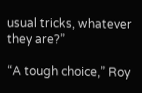usual tricks, whatever they are?”

“A tough choice,” Roy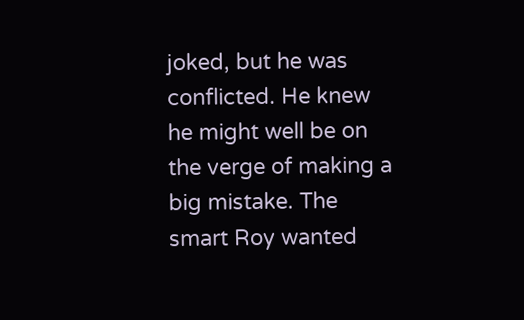joked, but he was conflicted. He knew he might well be on the verge of making a big mistake. The smart Roy wanted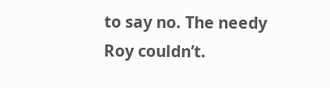to say no. The needy Roy couldn’t.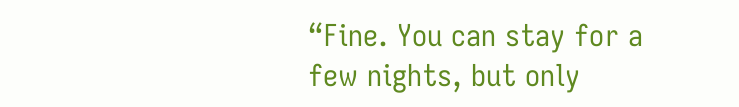“Fine. You can stay for a few nights, but only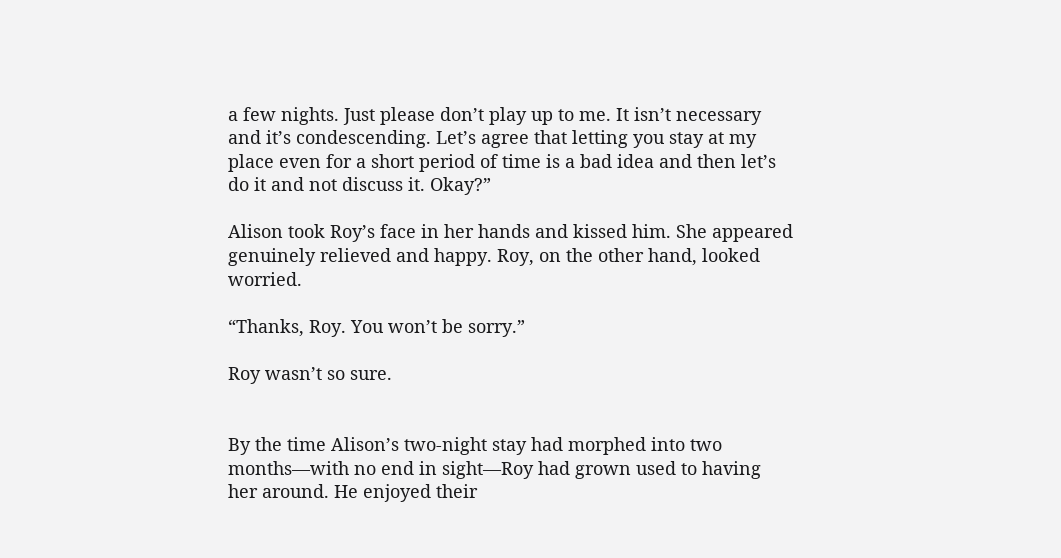a few nights. Just please don’t play up to me. It isn’t necessary and it’s condescending. Let’s agree that letting you stay at my place even for a short period of time is a bad idea and then let’s do it and not discuss it. Okay?”

Alison took Roy’s face in her hands and kissed him. She appeared genuinely relieved and happy. Roy, on the other hand, looked worried.

“Thanks, Roy. You won’t be sorry.”

Roy wasn’t so sure.


By the time Alison’s two-night stay had morphed into two months—with no end in sight—Roy had grown used to having her around. He enjoyed their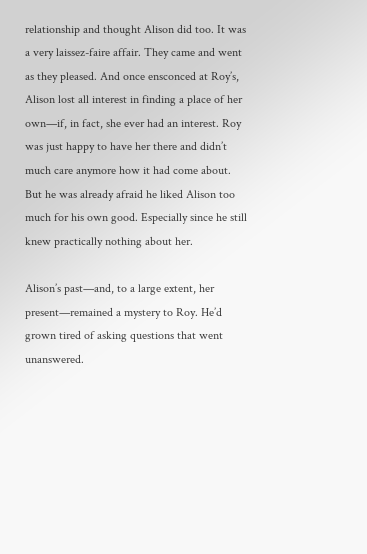relationship and thought Alison did too. It was a very laissez-faire affair. They came and went as they pleased. And once ensconced at Roy’s, Alison lost all interest in finding a place of her own—if, in fact, she ever had an interest. Roy was just happy to have her there and didn’t much care anymore how it had come about. But he was already afraid he liked Alison too much for his own good. Especially since he still knew practically nothing about her.

Alison’s past—and, to a large extent, her present—remained a mystery to Roy. He’d grown tired of asking questions that went unanswered.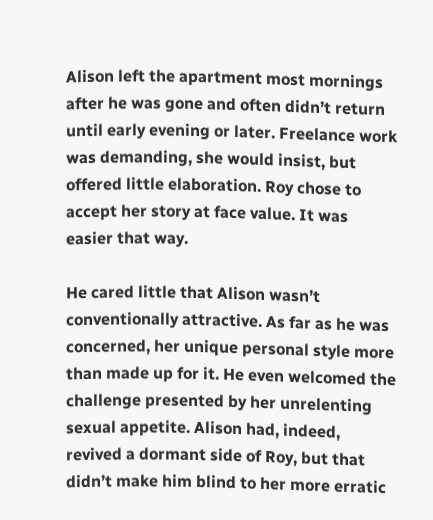Alison left the apartment most mornings after he was gone and often didn’t return until early evening or later. Freelance work was demanding, she would insist, but offered little elaboration. Roy chose to accept her story at face value. It was easier that way.

He cared little that Alison wasn’t conventionally attractive. As far as he was concerned, her unique personal style more than made up for it. He even welcomed the challenge presented by her unrelenting sexual appetite. Alison had, indeed, revived a dormant side of Roy, but that didn’t make him blind to her more erratic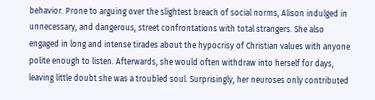behavior. Prone to arguing over the slightest breach of social norms, Alison indulged in unnecessary, and dangerous, street confrontations with total strangers. She also engaged in long and intense tirades about the hypocrisy of Christian values with anyone polite enough to listen. Afterwards, she would often withdraw into herself for days, leaving little doubt she was a troubled soul. Surprisingly, her neuroses only contributed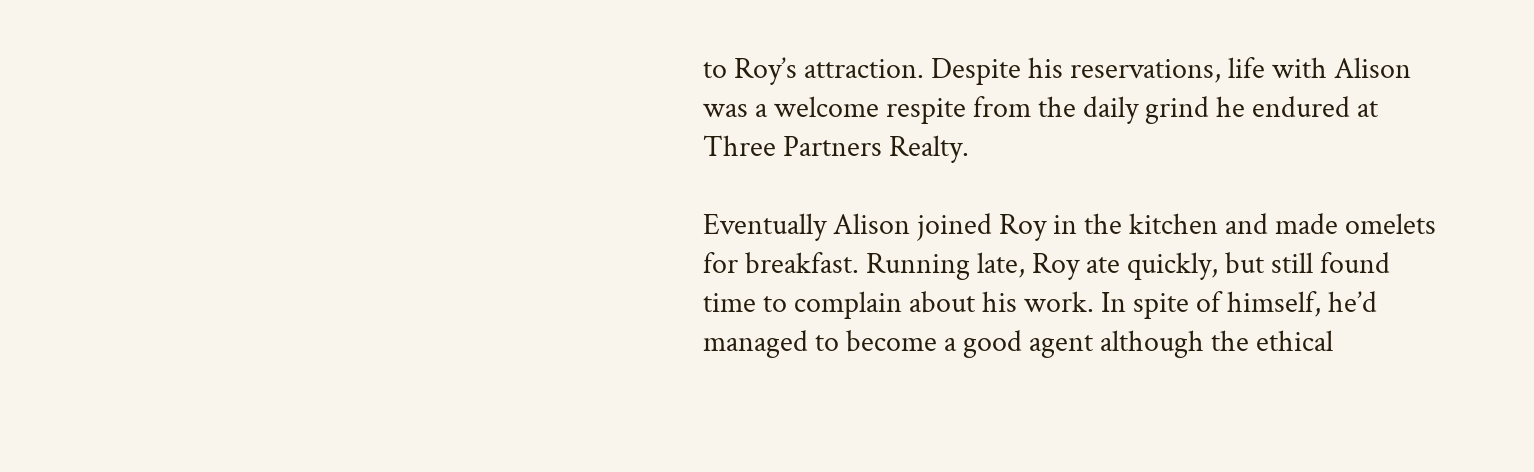to Roy’s attraction. Despite his reservations, life with Alison was a welcome respite from the daily grind he endured at Three Partners Realty.

Eventually Alison joined Roy in the kitchen and made omelets for breakfast. Running late, Roy ate quickly, but still found time to complain about his work. In spite of himself, he’d managed to become a good agent although the ethical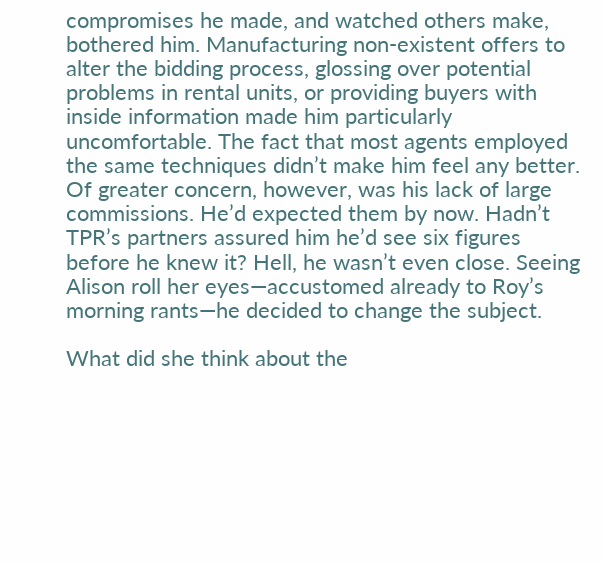compromises he made, and watched others make, bothered him. Manufacturing non-existent offers to alter the bidding process, glossing over potential problems in rental units, or providing buyers with inside information made him particularly uncomfortable. The fact that most agents employed the same techniques didn’t make him feel any better. Of greater concern, however, was his lack of large commissions. He’d expected them by now. Hadn’t TPR’s partners assured him he’d see six figures before he knew it? Hell, he wasn’t even close. Seeing Alison roll her eyes—accustomed already to Roy’s morning rants—he decided to change the subject.

What did she think about the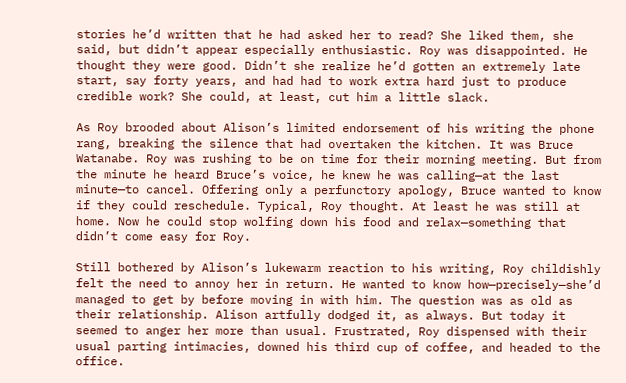stories he’d written that he had asked her to read? She liked them, she said, but didn’t appear especially enthusiastic. Roy was disappointed. He thought they were good. Didn’t she realize he’d gotten an extremely late start, say forty years, and had had to work extra hard just to produce credible work? She could, at least, cut him a little slack.

As Roy brooded about Alison’s limited endorsement of his writing the phone rang, breaking the silence that had overtaken the kitchen. It was Bruce Watanabe. Roy was rushing to be on time for their morning meeting. But from the minute he heard Bruce’s voice, he knew he was calling—at the last minute—to cancel. Offering only a perfunctory apology, Bruce wanted to know if they could reschedule. Typical, Roy thought. At least he was still at home. Now he could stop wolfing down his food and relax—something that didn’t come easy for Roy.

Still bothered by Alison’s lukewarm reaction to his writing, Roy childishly felt the need to annoy her in return. He wanted to know how—precisely—she’d managed to get by before moving in with him. The question was as old as their relationship. Alison artfully dodged it, as always. But today it seemed to anger her more than usual. Frustrated, Roy dispensed with their usual parting intimacies, downed his third cup of coffee, and headed to the office.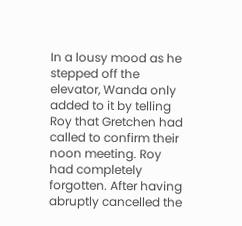In a lousy mood as he stepped off the elevator, Wanda only added to it by telling Roy that Gretchen had called to confirm their noon meeting. Roy had completely forgotten. After having abruptly cancelled the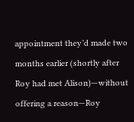appointment they’d made two months earlier (shortly after Roy had met Alison)—without offering a reason—Roy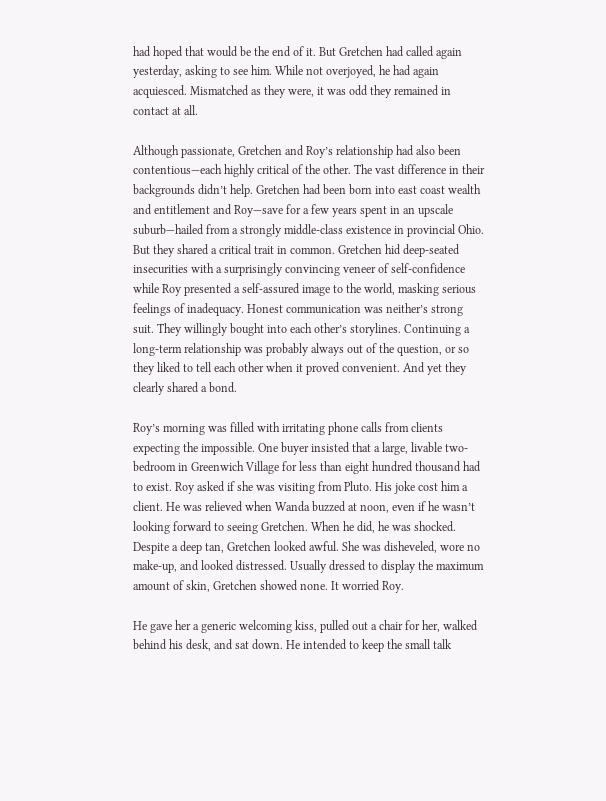had hoped that would be the end of it. But Gretchen had called again yesterday, asking to see him. While not overjoyed, he had again acquiesced. Mismatched as they were, it was odd they remained in contact at all.

Although passionate, Gretchen and Roy’s relationship had also been contentious—each highly critical of the other. The vast difference in their backgrounds didn’t help. Gretchen had been born into east coast wealth and entitlement and Roy—save for a few years spent in an upscale suburb—hailed from a strongly middle-class existence in provincial Ohio. But they shared a critical trait in common. Gretchen hid deep-seated insecurities with a surprisingly convincing veneer of self-confidence while Roy presented a self-assured image to the world, masking serious feelings of inadequacy. Honest communication was neither’s strong suit. They willingly bought into each other’s storylines. Continuing a long-term relationship was probably always out of the question, or so they liked to tell each other when it proved convenient. And yet they clearly shared a bond.

Roy’s morning was filled with irritating phone calls from clients expecting the impossible. One buyer insisted that a large, livable two-bedroom in Greenwich Village for less than eight hundred thousand had to exist. Roy asked if she was visiting from Pluto. His joke cost him a client. He was relieved when Wanda buzzed at noon, even if he wasn’t looking forward to seeing Gretchen. When he did, he was shocked. Despite a deep tan, Gretchen looked awful. She was disheveled, wore no make-up, and looked distressed. Usually dressed to display the maximum amount of skin, Gretchen showed none. It worried Roy.

He gave her a generic welcoming kiss, pulled out a chair for her, walked behind his desk, and sat down. He intended to keep the small talk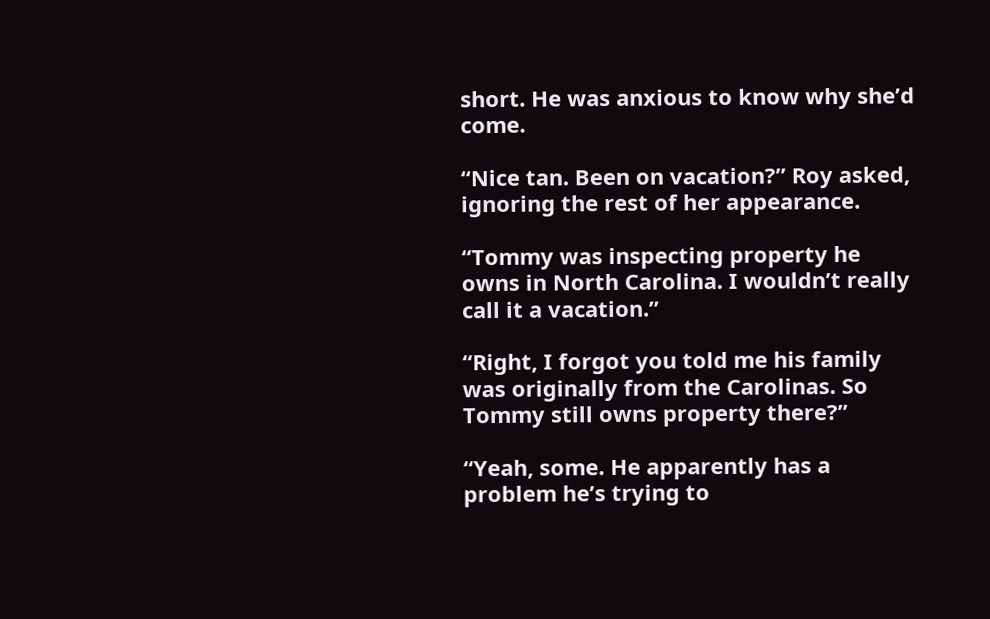short. He was anxious to know why she’d come.

“Nice tan. Been on vacation?” Roy asked, ignoring the rest of her appearance.

“Tommy was inspecting property he owns in North Carolina. I wouldn’t really call it a vacation.”

“Right, I forgot you told me his family was originally from the Carolinas. So Tommy still owns property there?”

“Yeah, some. He apparently has a problem he’s trying to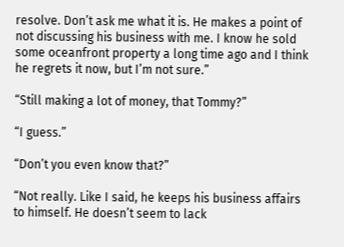resolve. Don’t ask me what it is. He makes a point of not discussing his business with me. I know he sold some oceanfront property a long time ago and I think he regrets it now, but I’m not sure.”

“Still making a lot of money, that Tommy?”

“I guess.”

“Don’t you even know that?”

“Not really. Like I said, he keeps his business affairs to himself. He doesn’t seem to lack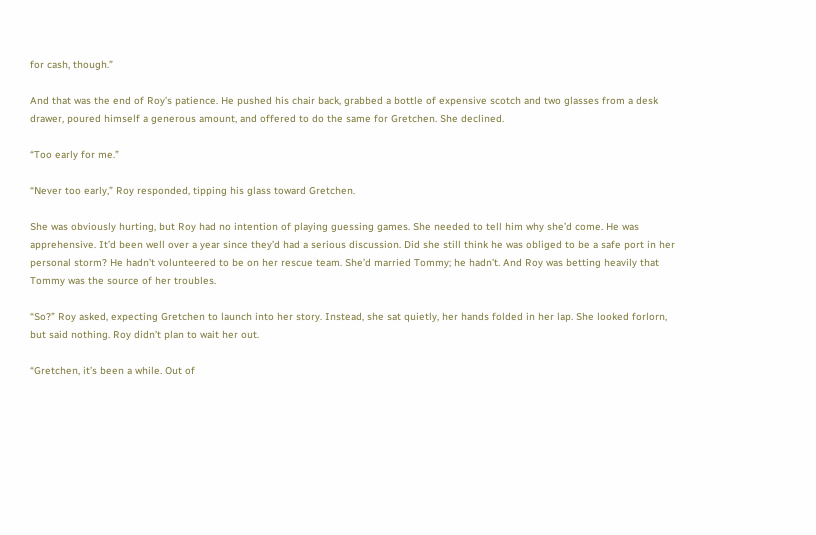for cash, though.”

And that was the end of Roy’s patience. He pushed his chair back, grabbed a bottle of expensive scotch and two glasses from a desk drawer, poured himself a generous amount, and offered to do the same for Gretchen. She declined.

“Too early for me.”

“Never too early,” Roy responded, tipping his glass toward Gretchen.

She was obviously hurting, but Roy had no intention of playing guessing games. She needed to tell him why she’d come. He was apprehensive. It’d been well over a year since they’d had a serious discussion. Did she still think he was obliged to be a safe port in her personal storm? He hadn’t volunteered to be on her rescue team. She’d married Tommy; he hadn’t. And Roy was betting heavily that Tommy was the source of her troubles.

“So?” Roy asked, expecting Gretchen to launch into her story. Instead, she sat quietly, her hands folded in her lap. She looked forlorn, but said nothing. Roy didn’t plan to wait her out.

“Gretchen, it’s been a while. Out of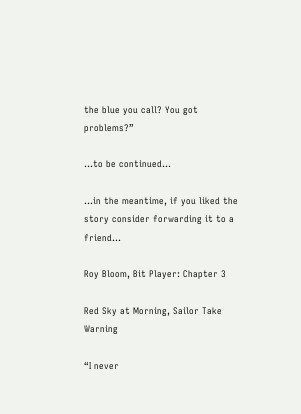the blue you call? You got problems?”

…to be continued…

…in the meantime, if you liked the story consider forwarding it to a friend…

Roy Bloom, Bit Player: Chapter 3

Red Sky at Morning, Sailor Take Warning

“I never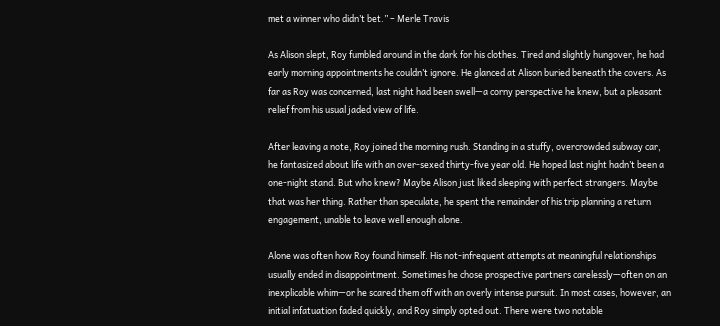met a winner who didn’t bet.” – Merle Travis

As Alison slept, Roy fumbled around in the dark for his clothes. Tired and slightly hungover, he had early morning appointments he couldn’t ignore. He glanced at Alison buried beneath the covers. As far as Roy was concerned, last night had been swell—a corny perspective he knew, but a pleasant relief from his usual jaded view of life.

After leaving a note, Roy joined the morning rush. Standing in a stuffy, overcrowded subway car, he fantasized about life with an over-sexed thirty-five year old. He hoped last night hadn’t been a one-night stand. But who knew? Maybe Alison just liked sleeping with perfect strangers. Maybe that was her thing. Rather than speculate, he spent the remainder of his trip planning a return engagement, unable to leave well enough alone.

Alone was often how Roy found himself. His not-infrequent attempts at meaningful relationships usually ended in disappointment. Sometimes he chose prospective partners carelessly—often on an inexplicable whim—or he scared them off with an overly intense pursuit. In most cases, however, an initial infatuation faded quickly, and Roy simply opted out. There were two notable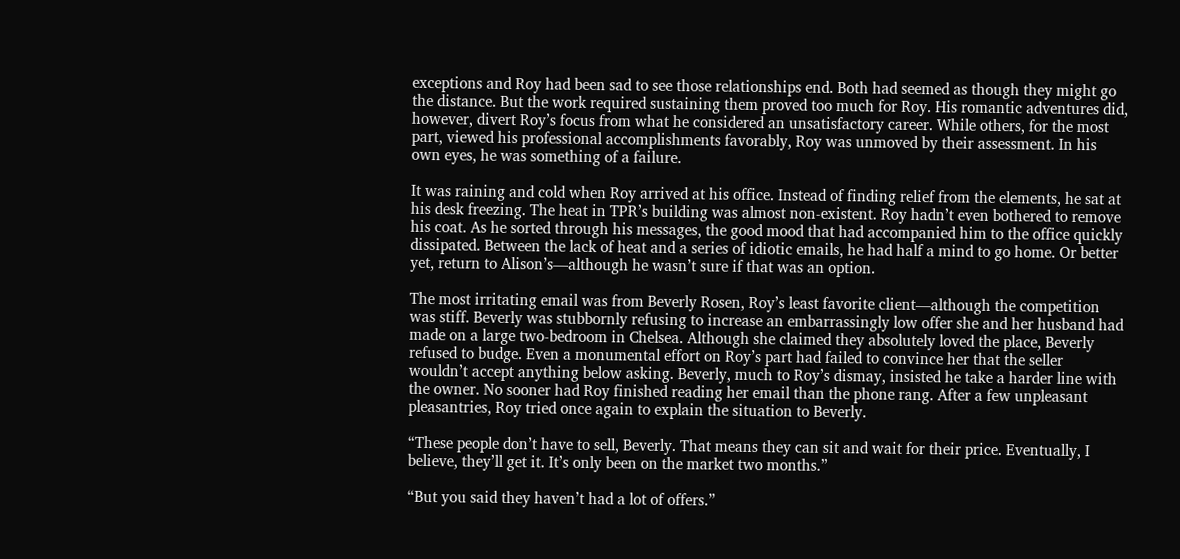exceptions and Roy had been sad to see those relationships end. Both had seemed as though they might go the distance. But the work required sustaining them proved too much for Roy. His romantic adventures did, however, divert Roy’s focus from what he considered an unsatisfactory career. While others, for the most part, viewed his professional accomplishments favorably, Roy was unmoved by their assessment. In his own eyes, he was something of a failure.

It was raining and cold when Roy arrived at his office. Instead of finding relief from the elements, he sat at his desk freezing. The heat in TPR’s building was almost non-existent. Roy hadn’t even bothered to remove his coat. As he sorted through his messages, the good mood that had accompanied him to the office quickly dissipated. Between the lack of heat and a series of idiotic emails, he had half a mind to go home. Or better yet, return to Alison’s—although he wasn’t sure if that was an option.

The most irritating email was from Beverly Rosen, Roy’s least favorite client—although the competition was stiff. Beverly was stubbornly refusing to increase an embarrassingly low offer she and her husband had made on a large two-bedroom in Chelsea. Although she claimed they absolutely loved the place, Beverly refused to budge. Even a monumental effort on Roy’s part had failed to convince her that the seller wouldn’t accept anything below asking. Beverly, much to Roy’s dismay, insisted he take a harder line with the owner. No sooner had Roy finished reading her email than the phone rang. After a few unpleasant pleasantries, Roy tried once again to explain the situation to Beverly.

“These people don’t have to sell, Beverly. That means they can sit and wait for their price. Eventually, I believe, they’ll get it. It’s only been on the market two months.”

“But you said they haven’t had a lot of offers.”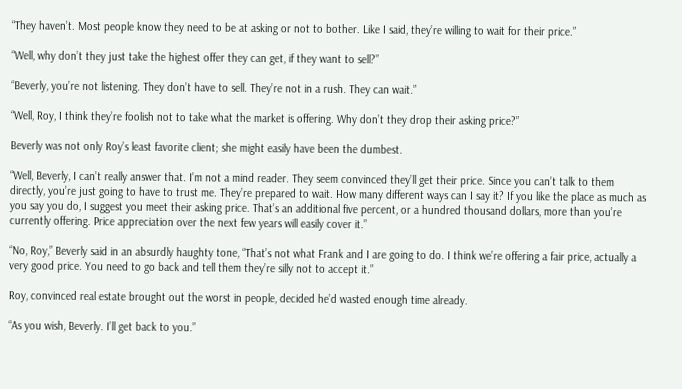“They haven’t. Most people know they need to be at asking or not to bother. Like I said, they’re willing to wait for their price.”

“Well, why don’t they just take the highest offer they can get, if they want to sell?”

“Beverly, you’re not listening. They don’t have to sell. They’re not in a rush. They can wait.”

“Well, Roy, I think they’re foolish not to take what the market is offering. Why don’t they drop their asking price?”

Beverly was not only Roy’s least favorite client; she might easily have been the dumbest.

“Well, Beverly, I can’t really answer that. I’m not a mind reader. They seem convinced they’ll get their price. Since you can’t talk to them directly, you’re just going to have to trust me. They’re prepared to wait. How many different ways can I say it? If you like the place as much as you say you do, I suggest you meet their asking price. That’s an additional five percent, or a hundred thousand dollars, more than you’re currently offering. Price appreciation over the next few years will easily cover it.”

“No, Roy,” Beverly said in an absurdly haughty tone, “That’s not what Frank and I are going to do. I think we’re offering a fair price, actually a very good price. You need to go back and tell them they’re silly not to accept it.”

Roy, convinced real estate brought out the worst in people, decided he’d wasted enough time already.

“As you wish, Beverly. I’ll get back to you.”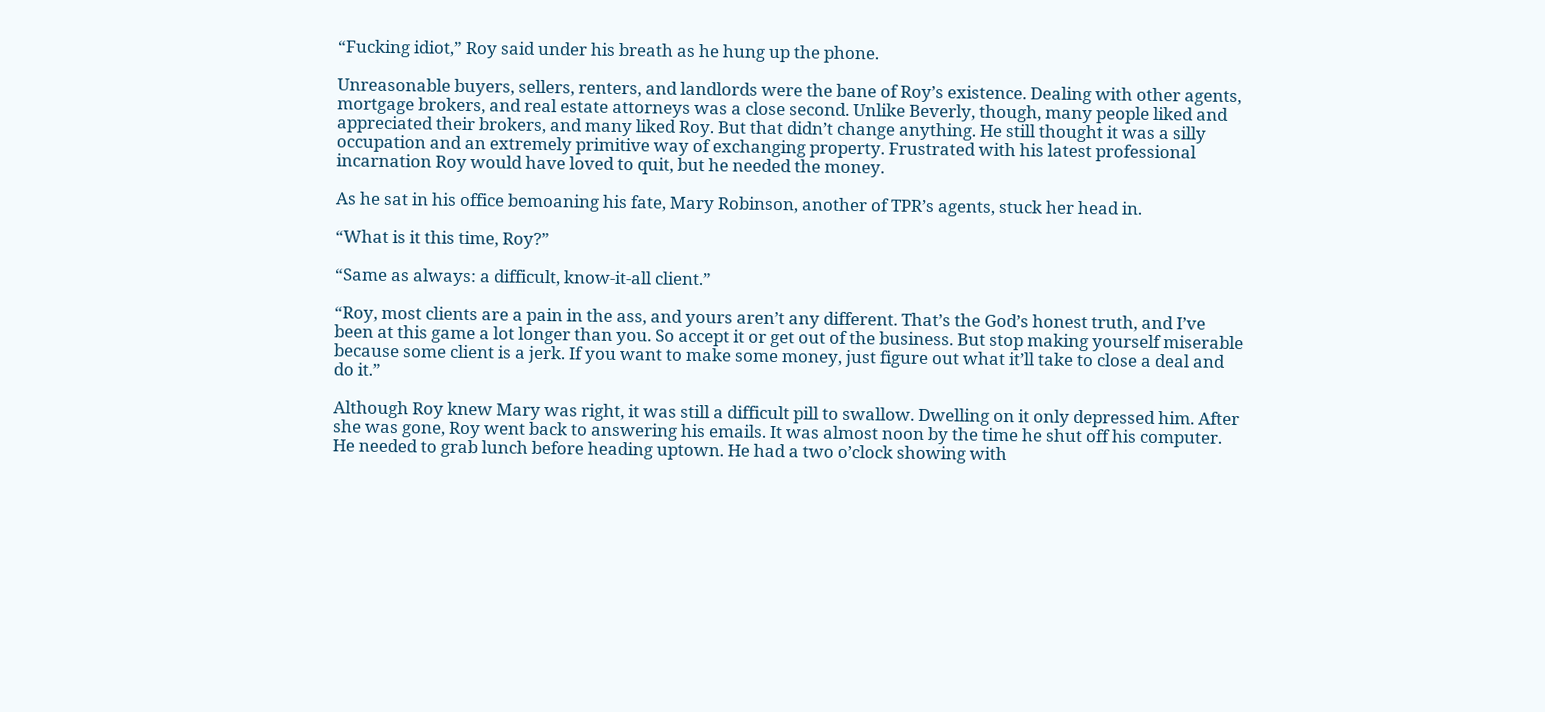“Fucking idiot,” Roy said under his breath as he hung up the phone.

Unreasonable buyers, sellers, renters, and landlords were the bane of Roy’s existence. Dealing with other agents, mortgage brokers, and real estate attorneys was a close second. Unlike Beverly, though, many people liked and appreciated their brokers, and many liked Roy. But that didn’t change anything. He still thought it was a silly occupation and an extremely primitive way of exchanging property. Frustrated with his latest professional incarnation Roy would have loved to quit, but he needed the money.

As he sat in his office bemoaning his fate, Mary Robinson, another of TPR’s agents, stuck her head in.

“What is it this time, Roy?”

“Same as always: a difficult, know-it-all client.”

“Roy, most clients are a pain in the ass, and yours aren’t any different. That’s the God’s honest truth, and I’ve been at this game a lot longer than you. So accept it or get out of the business. But stop making yourself miserable because some client is a jerk. If you want to make some money, just figure out what it’ll take to close a deal and do it.”

Although Roy knew Mary was right, it was still a difficult pill to swallow. Dwelling on it only depressed him. After she was gone, Roy went back to answering his emails. It was almost noon by the time he shut off his computer. He needed to grab lunch before heading uptown. He had a two o’clock showing with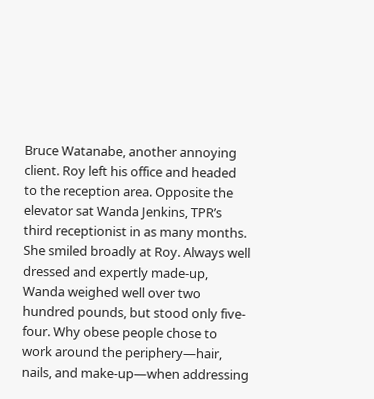Bruce Watanabe, another annoying client. Roy left his office and headed to the reception area. Opposite the elevator sat Wanda Jenkins, TPR’s third receptionist in as many months. She smiled broadly at Roy. Always well dressed and expertly made-up, Wanda weighed well over two hundred pounds, but stood only five-four. Why obese people chose to work around the periphery—hair, nails, and make-up—when addressing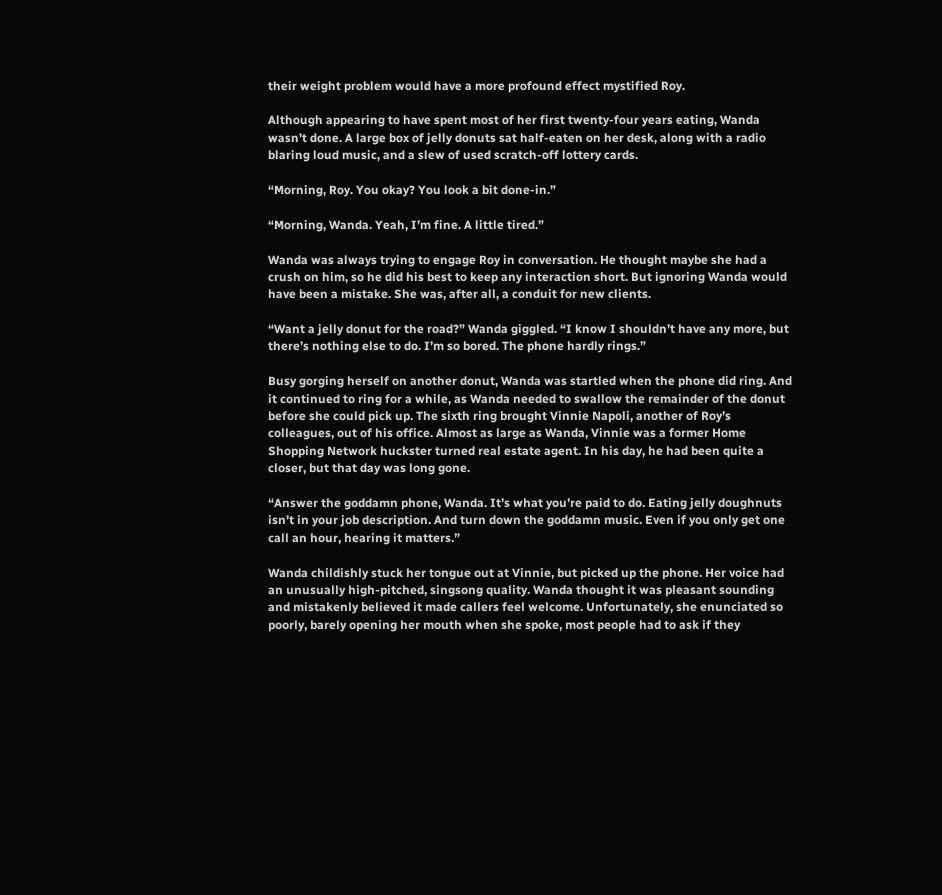their weight problem would have a more profound effect mystified Roy.

Although appearing to have spent most of her first twenty-four years eating, Wanda wasn’t done. A large box of jelly donuts sat half-eaten on her desk, along with a radio blaring loud music, and a slew of used scratch-off lottery cards.

“Morning, Roy. You okay? You look a bit done-in.”

“Morning, Wanda. Yeah, I’m fine. A little tired.”

Wanda was always trying to engage Roy in conversation. He thought maybe she had a crush on him, so he did his best to keep any interaction short. But ignoring Wanda would have been a mistake. She was, after all, a conduit for new clients.

“Want a jelly donut for the road?” Wanda giggled. “I know I shouldn’t have any more, but there’s nothing else to do. I’m so bored. The phone hardly rings.”

Busy gorging herself on another donut, Wanda was startled when the phone did ring. And it continued to ring for a while, as Wanda needed to swallow the remainder of the donut before she could pick up. The sixth ring brought Vinnie Napoli, another of Roy’s colleagues, out of his office. Almost as large as Wanda, Vinnie was a former Home Shopping Network huckster turned real estate agent. In his day, he had been quite a closer, but that day was long gone.

“Answer the goddamn phone, Wanda. It’s what you’re paid to do. Eating jelly doughnuts isn’t in your job description. And turn down the goddamn music. Even if you only get one call an hour, hearing it matters.”

Wanda childishly stuck her tongue out at Vinnie, but picked up the phone. Her voice had an unusually high-pitched, singsong quality. Wanda thought it was pleasant sounding and mistakenly believed it made callers feel welcome. Unfortunately, she enunciated so poorly, barely opening her mouth when she spoke, most people had to ask if they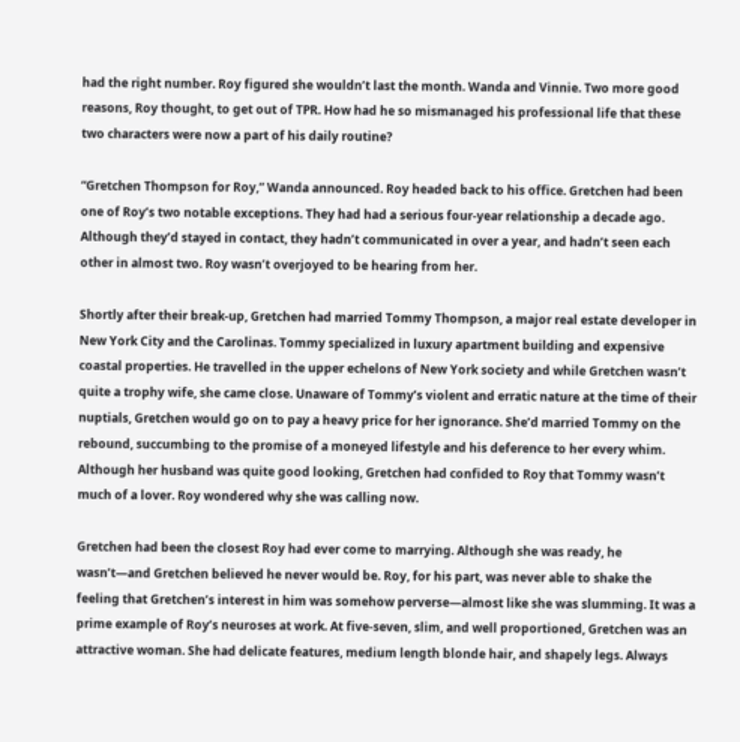had the right number. Roy figured she wouldn’t last the month. Wanda and Vinnie. Two more good reasons, Roy thought, to get out of TPR. How had he so mismanaged his professional life that these two characters were now a part of his daily routine?

“Gretchen Thompson for Roy,” Wanda announced. Roy headed back to his office. Gretchen had been one of Roy’s two notable exceptions. They had had a serious four-year relationship a decade ago. Although they’d stayed in contact, they hadn’t communicated in over a year, and hadn’t seen each other in almost two. Roy wasn’t overjoyed to be hearing from her.

Shortly after their break-up, Gretchen had married Tommy Thompson, a major real estate developer in New York City and the Carolinas. Tommy specialized in luxury apartment building and expensive coastal properties. He travelled in the upper echelons of New York society and while Gretchen wasn’t quite a trophy wife, she came close. Unaware of Tommy’s violent and erratic nature at the time of their nuptials, Gretchen would go on to pay a heavy price for her ignorance. She’d married Tommy on the rebound, succumbing to the promise of a moneyed lifestyle and his deference to her every whim. Although her husband was quite good looking, Gretchen had confided to Roy that Tommy wasn’t much of a lover. Roy wondered why she was calling now.

Gretchen had been the closest Roy had ever come to marrying. Although she was ready, he wasn’t—and Gretchen believed he never would be. Roy, for his part, was never able to shake the feeling that Gretchen’s interest in him was somehow perverse—almost like she was slumming. It was a prime example of Roy’s neuroses at work. At five-seven, slim, and well proportioned, Gretchen was an attractive woman. She had delicate features, medium length blonde hair, and shapely legs. Always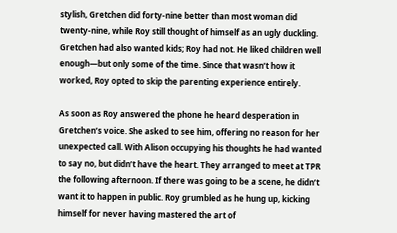stylish, Gretchen did forty-nine better than most woman did twenty-nine, while Roy still thought of himself as an ugly duckling. Gretchen had also wanted kids; Roy had not. He liked children well enough—but only some of the time. Since that wasn’t how it worked, Roy opted to skip the parenting experience entirely.

As soon as Roy answered the phone he heard desperation in Gretchen’s voice. She asked to see him, offering no reason for her unexpected call. With Alison occupying his thoughts he had wanted to say no, but didn’t have the heart. They arranged to meet at TPR the following afternoon. If there was going to be a scene, he didn’t want it to happen in public. Roy grumbled as he hung up, kicking himself for never having mastered the art of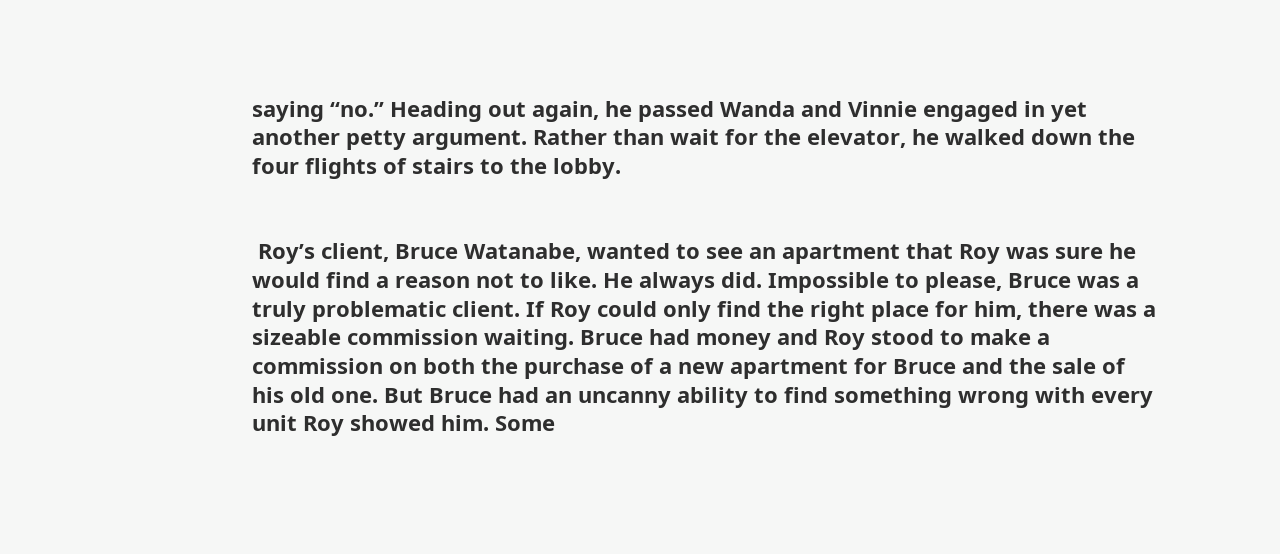saying “no.” Heading out again, he passed Wanda and Vinnie engaged in yet another petty argument. Rather than wait for the elevator, he walked down the four flights of stairs to the lobby.


 Roy’s client, Bruce Watanabe, wanted to see an apartment that Roy was sure he would find a reason not to like. He always did. Impossible to please, Bruce was a truly problematic client. If Roy could only find the right place for him, there was a sizeable commission waiting. Bruce had money and Roy stood to make a commission on both the purchase of a new apartment for Bruce and the sale of his old one. But Bruce had an uncanny ability to find something wrong with every unit Roy showed him. Some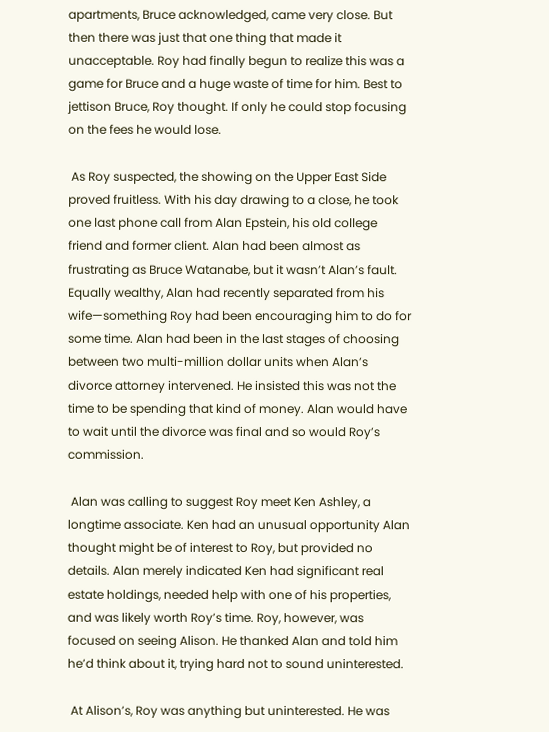apartments, Bruce acknowledged, came very close. But then there was just that one thing that made it unacceptable. Roy had finally begun to realize this was a game for Bruce and a huge waste of time for him. Best to jettison Bruce, Roy thought. If only he could stop focusing on the fees he would lose.

 As Roy suspected, the showing on the Upper East Side proved fruitless. With his day drawing to a close, he took one last phone call from Alan Epstein, his old college friend and former client. Alan had been almost as frustrating as Bruce Watanabe, but it wasn’t Alan’s fault. Equally wealthy, Alan had recently separated from his wife—something Roy had been encouraging him to do for some time. Alan had been in the last stages of choosing between two multi-million dollar units when Alan’s divorce attorney intervened. He insisted this was not the time to be spending that kind of money. Alan would have to wait until the divorce was final and so would Roy’s commission.

 Alan was calling to suggest Roy meet Ken Ashley, a longtime associate. Ken had an unusual opportunity Alan thought might be of interest to Roy, but provided no details. Alan merely indicated Ken had significant real estate holdings, needed help with one of his properties, and was likely worth Roy’s time. Roy, however, was focused on seeing Alison. He thanked Alan and told him he’d think about it, trying hard not to sound uninterested.

 At Alison’s, Roy was anything but uninterested. He was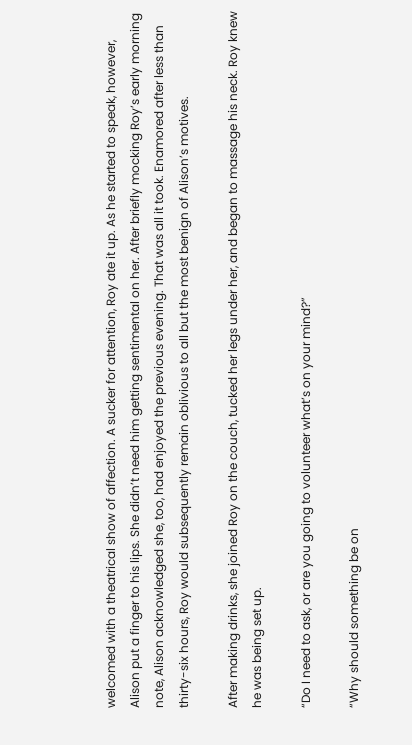welcomed with a theatrical show of affection. A sucker for attention, Roy ate it up. As he started to speak, however, Alison put a finger to his lips. She didn’t need him getting sentimental on her. After briefly mocking Roy’s early morning note, Alison acknowledged she, too, had enjoyed the previous evening. That was all it took. Enamored after less than thirty-six hours, Roy would subsequently remain oblivious to all but the most benign of Alison’s motives.

After making drinks, she joined Roy on the couch, tucked her legs under her, and began to massage his neck. Roy knew he was being set up.

“Do I need to ask, or are you going to volunteer what’s on your mind?”

“Why should something be on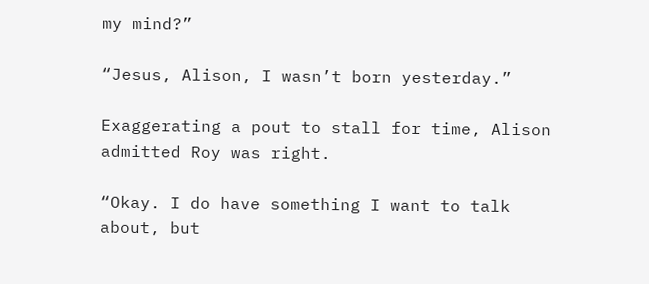my mind?”

“Jesus, Alison, I wasn’t born yesterday.”

Exaggerating a pout to stall for time, Alison admitted Roy was right.

“Okay. I do have something I want to talk about, but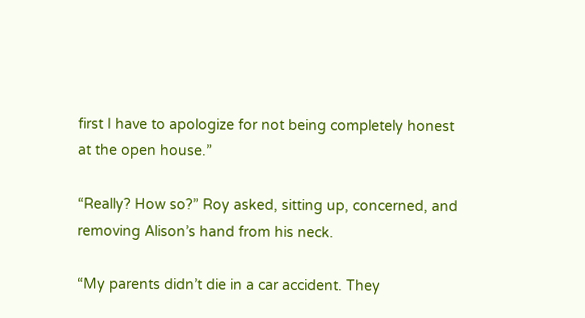first I have to apologize for not being completely honest at the open house.”

“Really? How so?” Roy asked, sitting up, concerned, and removing Alison’s hand from his neck.

“My parents didn’t die in a car accident. They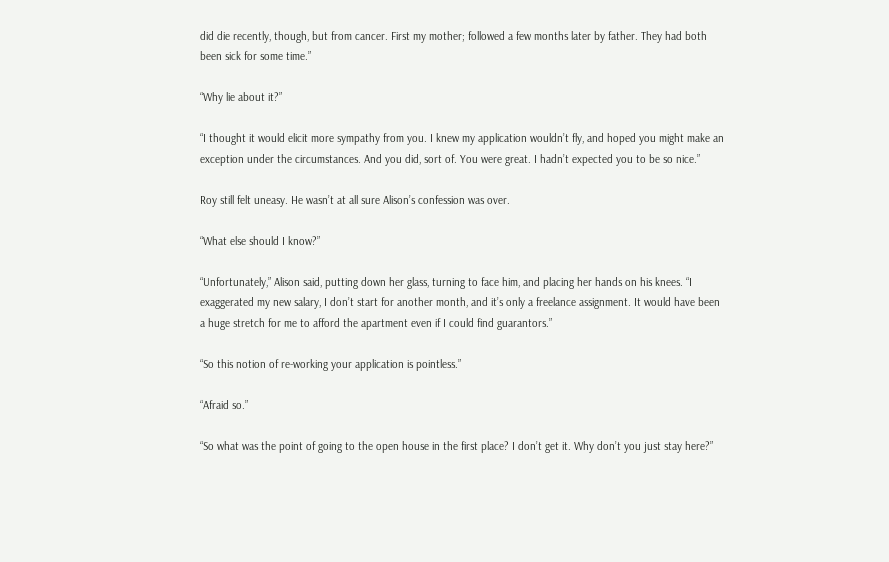did die recently, though, but from cancer. First my mother; followed a few months later by father. They had both been sick for some time.”

“Why lie about it?”

“I thought it would elicit more sympathy from you. I knew my application wouldn’t fly, and hoped you might make an exception under the circumstances. And you did, sort of. You were great. I hadn’t expected you to be so nice.”

Roy still felt uneasy. He wasn’t at all sure Alison’s confession was over.

“What else should I know?”

“Unfortunately,” Alison said, putting down her glass, turning to face him, and placing her hands on his knees. “I exaggerated my new salary, I don’t start for another month, and it’s only a freelance assignment. It would have been a huge stretch for me to afford the apartment even if I could find guarantors.”

“So this notion of re-working your application is pointless.”

“Afraid so.”

“So what was the point of going to the open house in the first place? I don’t get it. Why don’t you just stay here?”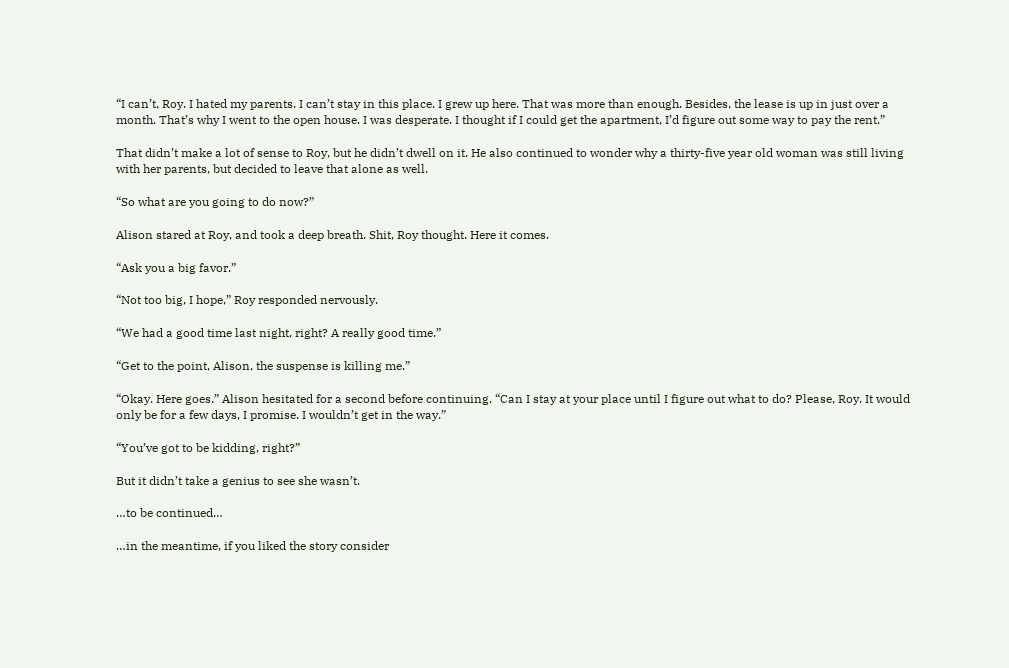“I can’t, Roy. I hated my parents. I can’t stay in this place. I grew up here. That was more than enough. Besides, the lease is up in just over a month. That’s why I went to the open house. I was desperate. I thought if I could get the apartment, I’d figure out some way to pay the rent.”

That didn’t make a lot of sense to Roy, but he didn’t dwell on it. He also continued to wonder why a thirty-five year old woman was still living with her parents, but decided to leave that alone as well.

“So what are you going to do now?”

Alison stared at Roy, and took a deep breath. Shit, Roy thought. Here it comes.

“Ask you a big favor.”

“Not too big, I hope,” Roy responded nervously.

“We had a good time last night, right? A really good time.”

“Get to the point, Alison, the suspense is killing me.”

“Okay. Here goes.” Alison hesitated for a second before continuing. “Can I stay at your place until I figure out what to do? Please, Roy. It would only be for a few days, I promise. I wouldn’t get in the way.”

“You’ve got to be kidding, right?”

But it didn’t take a genius to see she wasn’t.

…to be continued…

…in the meantime, if you liked the story consider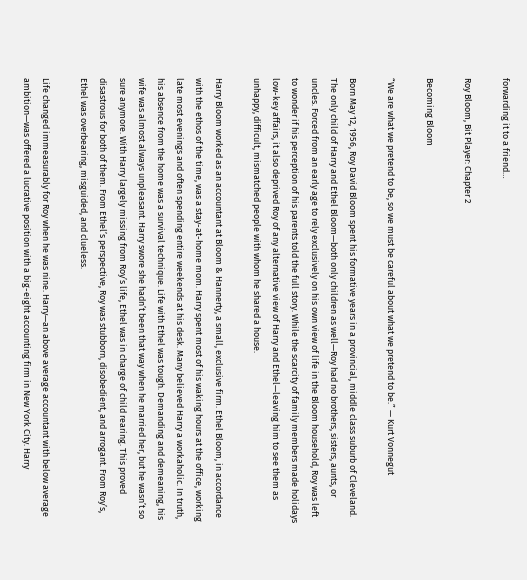forwarding it to a friend…

Roy Bloom, Bit Player: Chapter 2

Becoming Bloom

“We are what we pretend to be, so we must be careful about what we pretend to be.” — Kurt Vonnegut

Born May 12, 1956, Roy David Bloom spent his formative years in a provincial, middle class suburb of Cleveland. The only child of Harry and Ethel Bloom—both only children as well—Roy had no brothers, sisters, aunts, or uncles. Forced from an early age to rely exclusively on his own view of life in the Bloom household, Roy was left to wonder if his perception of his parents told the full story. While the scarcity of family members made holidays low-key affairs, it also deprived Roy of any alternative view of Harry and Ethel—leaving him to see them as unhappy, difficult, mismatched people with whom he shared a house.

Harry Bloom worked as an accountant at Bloom & Hannerty, a small, exclusive firm. Ethel Bloom, in accordance with the ethos of the time, was a stay-at-home mom. Harry spent most of his waking hours at the office, working late most evenings and often spending entire weekends at his desk. Many believed Harry a workaholic. In truth, his absence from the home was a survival technique. Life with Ethel was tough. Demanding and demeaning, his wife was almost always unpleasant. Harry swore she hadn’t been that way when he married her, but he wasn’t so sure anymore. With Harry largely missing from Roy’s life, Ethel was in charge of child rearing. This proved disastrous for both of them. From Ethel’s perspective, Roy was stubborn, disobedient, and arrogant. From Roy’s, Ethel was overbearing, misguided, and clueless.

Life changed immeasurably for Roy when he was nine. Harry—an above average accountant with below average ambition—was offered a lucrative position with a big-eight accounting firm in New York City. Harry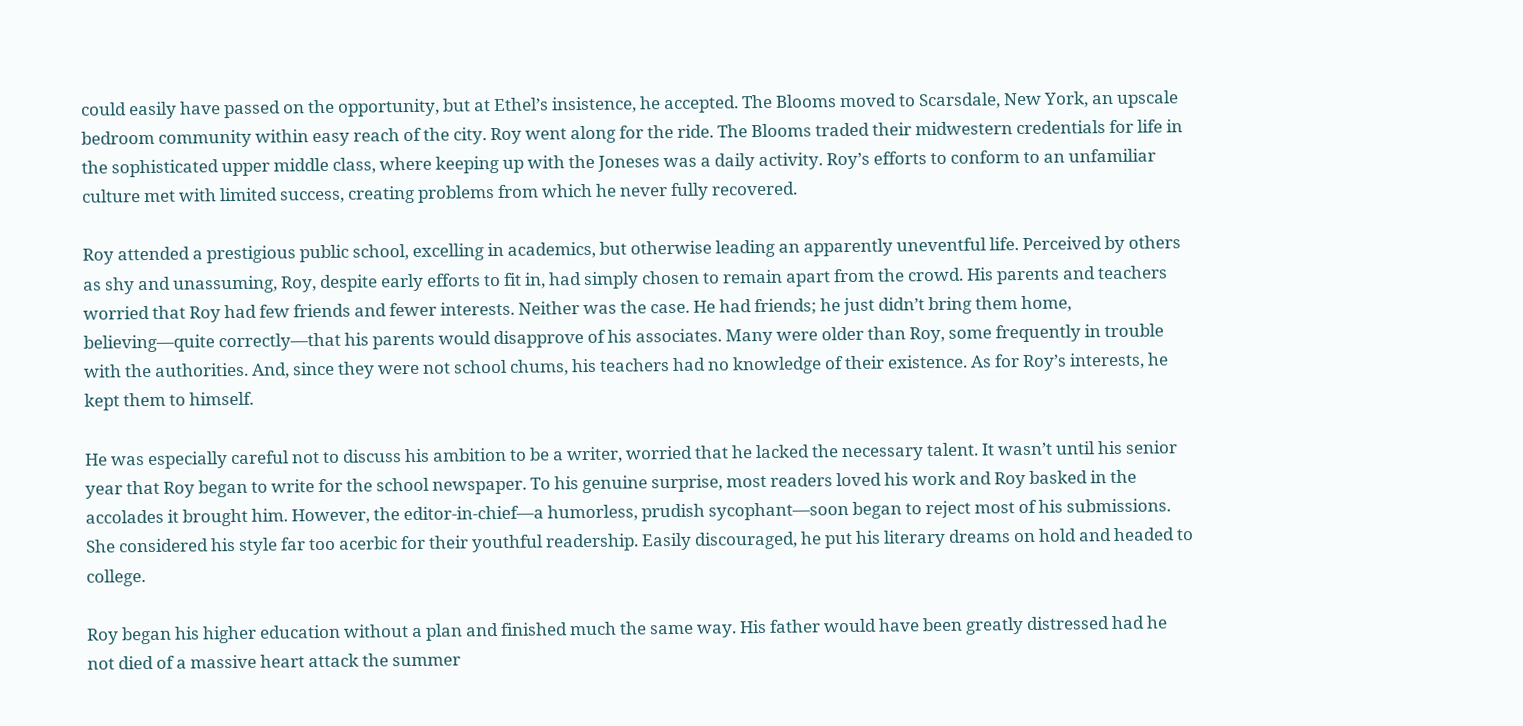could easily have passed on the opportunity, but at Ethel’s insistence, he accepted. The Blooms moved to Scarsdale, New York, an upscale bedroom community within easy reach of the city. Roy went along for the ride. The Blooms traded their midwestern credentials for life in the sophisticated upper middle class, where keeping up with the Joneses was a daily activity. Roy’s efforts to conform to an unfamiliar culture met with limited success, creating problems from which he never fully recovered.

Roy attended a prestigious public school, excelling in academics, but otherwise leading an apparently uneventful life. Perceived by others as shy and unassuming, Roy, despite early efforts to fit in, had simply chosen to remain apart from the crowd. His parents and teachers worried that Roy had few friends and fewer interests. Neither was the case. He had friends; he just didn’t bring them home, believing—quite correctly—that his parents would disapprove of his associates. Many were older than Roy, some frequently in trouble with the authorities. And, since they were not school chums, his teachers had no knowledge of their existence. As for Roy’s interests, he kept them to himself.

He was especially careful not to discuss his ambition to be a writer, worried that he lacked the necessary talent. It wasn’t until his senior year that Roy began to write for the school newspaper. To his genuine surprise, most readers loved his work and Roy basked in the accolades it brought him. However, the editor-in-chief—a humorless, prudish sycophant—soon began to reject most of his submissions. She considered his style far too acerbic for their youthful readership. Easily discouraged, he put his literary dreams on hold and headed to college.

Roy began his higher education without a plan and finished much the same way. His father would have been greatly distressed had he not died of a massive heart attack the summer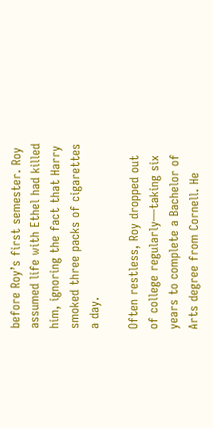before Roy’s first semester. Roy assumed life with Ethel had killed him, ignoring the fact that Harry smoked three packs of cigarettes a day.

Often restless, Roy dropped out of college regularly—taking six years to complete a Bachelor of Arts degree from Cornell. He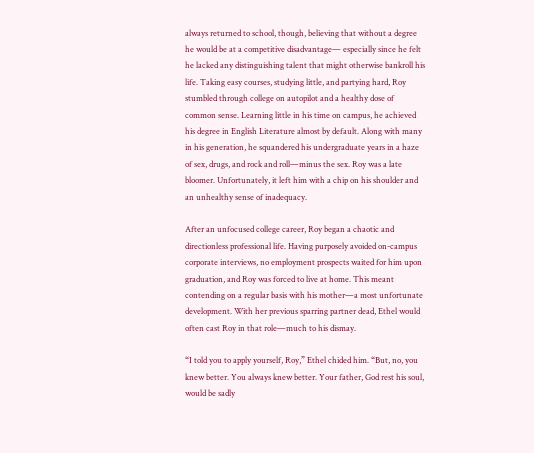always returned to school, though, believing that without a degree he would be at a competitive disadvantage— especially since he felt he lacked any distinguishing talent that might otherwise bankroll his life. Taking easy courses, studying little, and partying hard, Roy stumbled through college on autopilot and a healthy dose of common sense. Learning little in his time on campus, he achieved his degree in English Literature almost by default. Along with many in his generation, he squandered his undergraduate years in a haze of sex, drugs, and rock and roll—minus the sex. Roy was a late bloomer. Unfortunately, it left him with a chip on his shoulder and an unhealthy sense of inadequacy.

After an unfocused college career, Roy began a chaotic and directionless professional life. Having purposely avoided on-campus corporate interviews, no employment prospects waited for him upon graduation, and Roy was forced to live at home. This meant contending on a regular basis with his mother—a most unfortunate development. With her previous sparring partner dead, Ethel would often cast Roy in that role—much to his dismay.

“I told you to apply yourself, Roy,” Ethel chided him. “But, no, you knew better. You always knew better. Your father, God rest his soul, would be sadly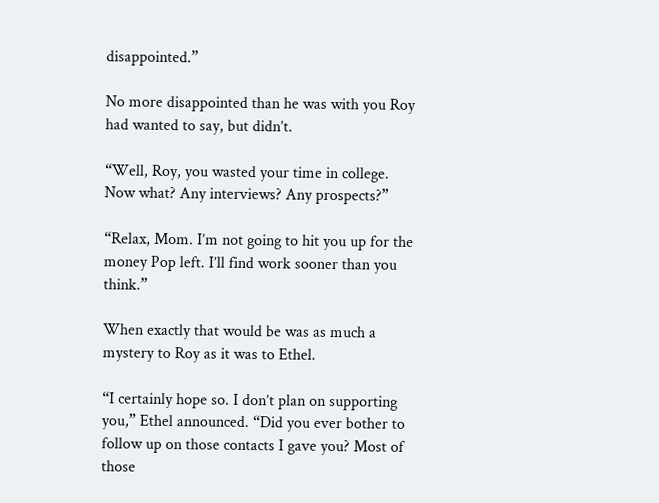disappointed.”

No more disappointed than he was with you Roy had wanted to say, but didn’t.

“Well, Roy, you wasted your time in college. Now what? Any interviews? Any prospects?”

“Relax, Mom. I’m not going to hit you up for the money Pop left. I’ll find work sooner than you think.”

When exactly that would be was as much a mystery to Roy as it was to Ethel.

“I certainly hope so. I don’t plan on supporting you,” Ethel announced. “Did you ever bother to follow up on those contacts I gave you? Most of those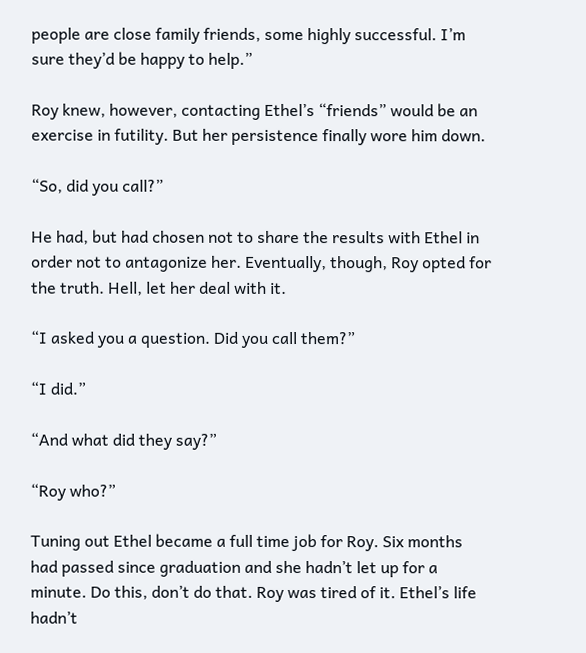people are close family friends, some highly successful. I’m sure they’d be happy to help.”

Roy knew, however, contacting Ethel’s “friends” would be an exercise in futility. But her persistence finally wore him down.

“So, did you call?”

He had, but had chosen not to share the results with Ethel in order not to antagonize her. Eventually, though, Roy opted for the truth. Hell, let her deal with it.

“I asked you a question. Did you call them?”

“I did.”

“And what did they say?”

“Roy who?”

Tuning out Ethel became a full time job for Roy. Six months had passed since graduation and she hadn’t let up for a minute. Do this, don’t do that. Roy was tired of it. Ethel’s life hadn’t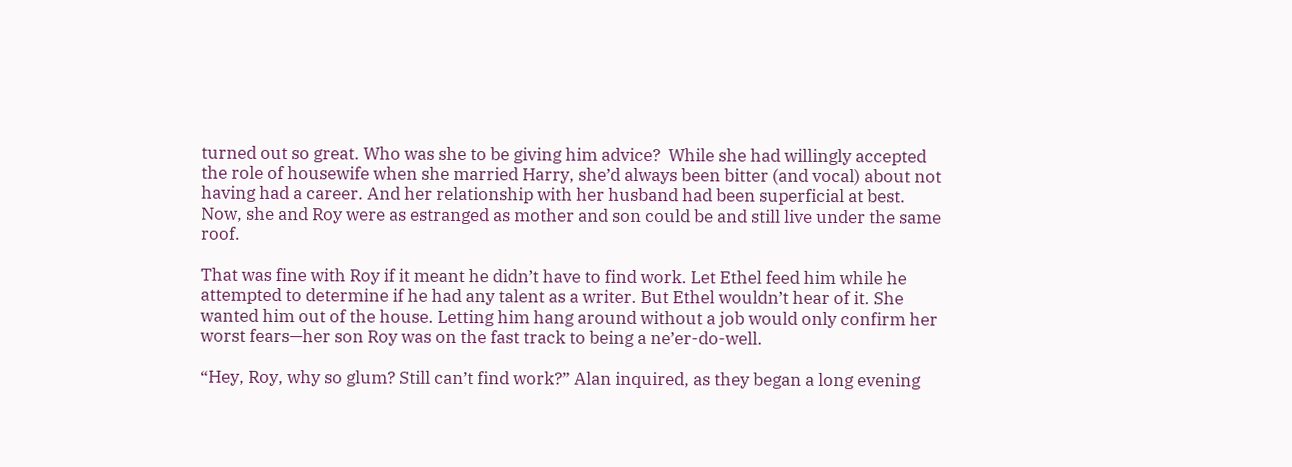turned out so great. Who was she to be giving him advice?  While she had willingly accepted the role of housewife when she married Harry, she’d always been bitter (and vocal) about not having had a career. And her relationship with her husband had been superficial at best. Now, she and Roy were as estranged as mother and son could be and still live under the same roof.

That was fine with Roy if it meant he didn’t have to find work. Let Ethel feed him while he attempted to determine if he had any talent as a writer. But Ethel wouldn’t hear of it. She wanted him out of the house. Letting him hang around without a job would only confirm her worst fears—her son Roy was on the fast track to being a ne’er-do-well.

“Hey, Roy, why so glum? Still can’t find work?” Alan inquired, as they began a long evening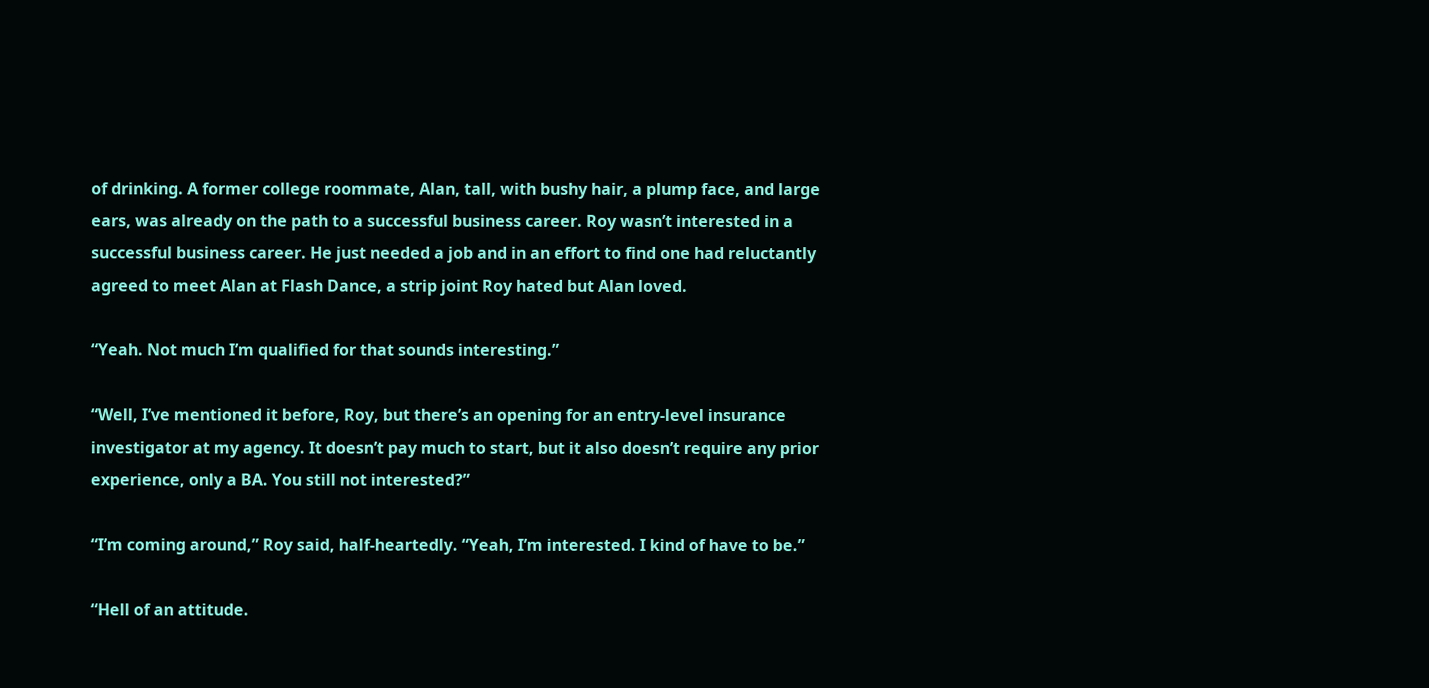of drinking. A former college roommate, Alan, tall, with bushy hair, a plump face, and large ears, was already on the path to a successful business career. Roy wasn’t interested in a successful business career. He just needed a job and in an effort to find one had reluctantly agreed to meet Alan at Flash Dance, a strip joint Roy hated but Alan loved.

“Yeah. Not much I’m qualified for that sounds interesting.”

“Well, I’ve mentioned it before, Roy, but there’s an opening for an entry-level insurance investigator at my agency. It doesn’t pay much to start, but it also doesn’t require any prior experience, only a BA. You still not interested?”

“I’m coming around,” Roy said, half-heartedly. “Yeah, I’m interested. I kind of have to be.”

“Hell of an attitude.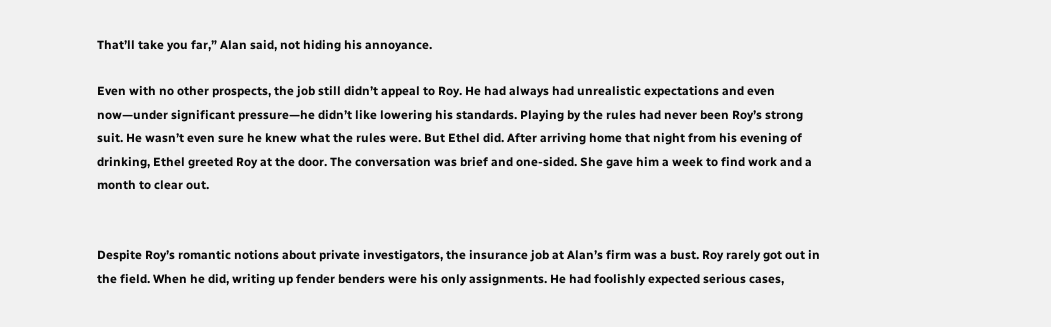That’ll take you far,” Alan said, not hiding his annoyance.

Even with no other prospects, the job still didn’t appeal to Roy. He had always had unrealistic expectations and even now—under significant pressure—he didn’t like lowering his standards. Playing by the rules had never been Roy’s strong suit. He wasn’t even sure he knew what the rules were. But Ethel did. After arriving home that night from his evening of drinking, Ethel greeted Roy at the door. The conversation was brief and one-sided. She gave him a week to find work and a month to clear out.


Despite Roy’s romantic notions about private investigators, the insurance job at Alan’s firm was a bust. Roy rarely got out in the field. When he did, writing up fender benders were his only assignments. He had foolishly expected serious cases,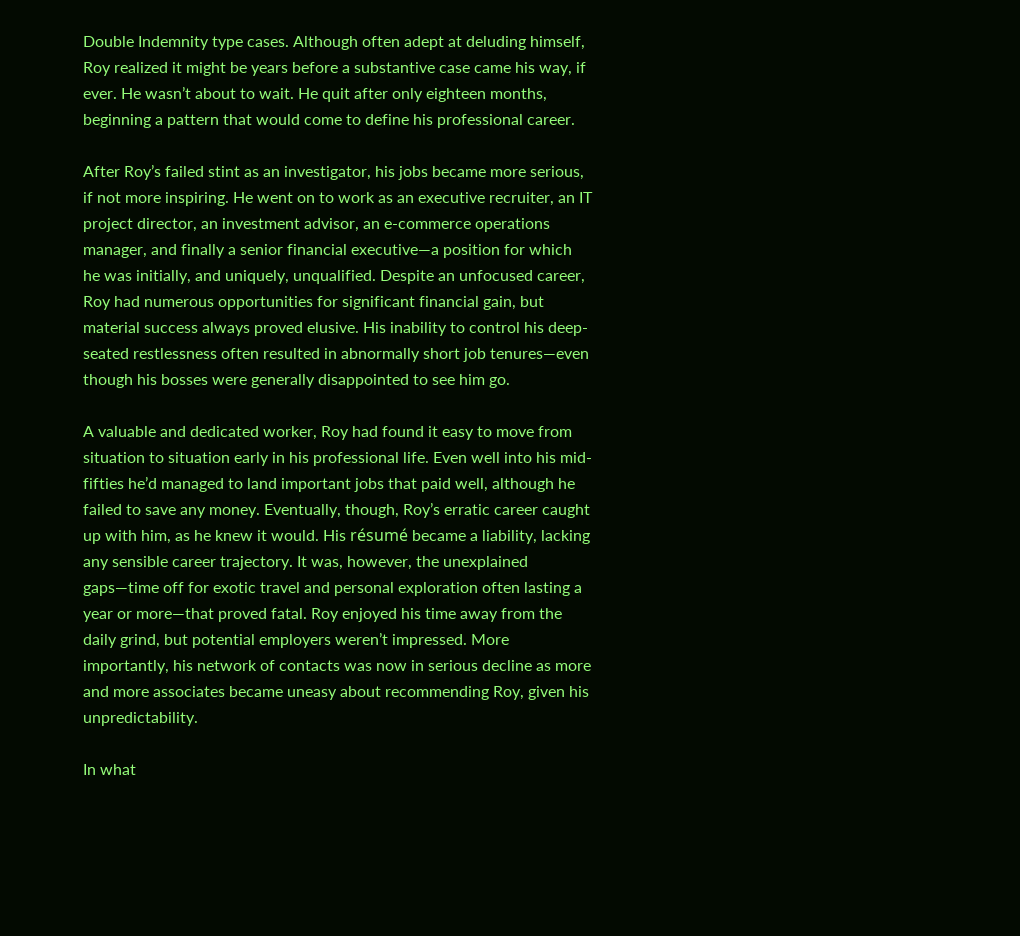Double Indemnity type cases. Although often adept at deluding himself, Roy realized it might be years before a substantive case came his way, if ever. He wasn’t about to wait. He quit after only eighteen months, beginning a pattern that would come to define his professional career.

After Roy’s failed stint as an investigator, his jobs became more serious, if not more inspiring. He went on to work as an executive recruiter, an IT project director, an investment advisor, an e-commerce operations manager, and finally a senior financial executive—a position for which he was initially, and uniquely, unqualified. Despite an unfocused career, Roy had numerous opportunities for significant financial gain, but material success always proved elusive. His inability to control his deep-seated restlessness often resulted in abnormally short job tenures—even though his bosses were generally disappointed to see him go.

A valuable and dedicated worker, Roy had found it easy to move from situation to situation early in his professional life. Even well into his mid-fifties he’d managed to land important jobs that paid well, although he failed to save any money. Eventually, though, Roy’s erratic career caught up with him, as he knew it would. His résumé became a liability, lacking any sensible career trajectory. It was, however, the unexplained gaps—time off for exotic travel and personal exploration often lasting a year or more—that proved fatal. Roy enjoyed his time away from the daily grind, but potential employers weren’t impressed. More importantly, his network of contacts was now in serious decline as more and more associates became uneasy about recommending Roy, given his unpredictability.

In what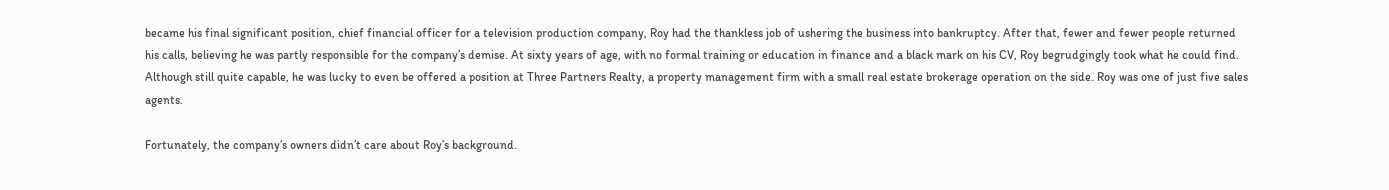became his final significant position, chief financial officer for a television production company, Roy had the thankless job of ushering the business into bankruptcy. After that, fewer and fewer people returned his calls, believing he was partly responsible for the company’s demise. At sixty years of age, with no formal training or education in finance and a black mark on his CV, Roy begrudgingly took what he could find. Although still quite capable, he was lucky to even be offered a position at Three Partners Realty, a property management firm with a small real estate brokerage operation on the side. Roy was one of just five sales agents.

Fortunately, the company’s owners didn’t care about Roy’s background.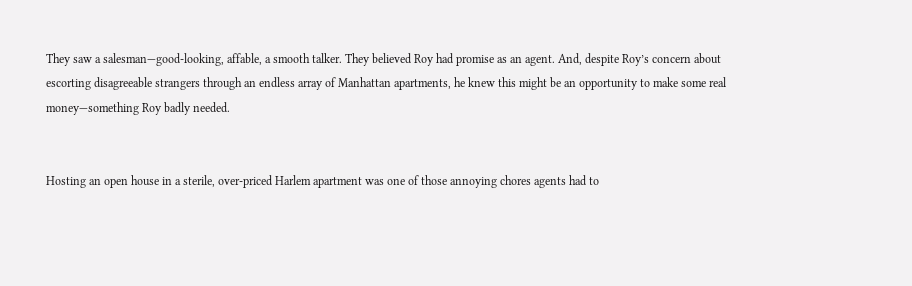They saw a salesman—good-looking, affable, a smooth talker. They believed Roy had promise as an agent. And, despite Roy’s concern about escorting disagreeable strangers through an endless array of Manhattan apartments, he knew this might be an opportunity to make some real money—something Roy badly needed.


Hosting an open house in a sterile, over-priced Harlem apartment was one of those annoying chores agents had to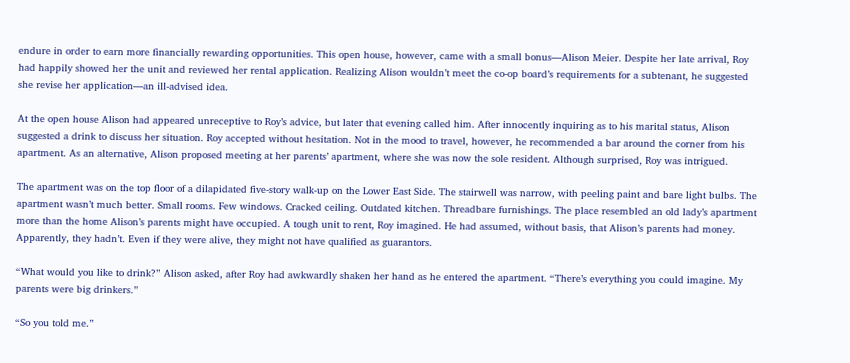endure in order to earn more financially rewarding opportunities. This open house, however, came with a small bonus—Alison Meier. Despite her late arrival, Roy had happily showed her the unit and reviewed her rental application. Realizing Alison wouldn’t meet the co-op board’s requirements for a subtenant, he suggested she revise her application—an ill-advised idea.

At the open house Alison had appeared unreceptive to Roy’s advice, but later that evening called him. After innocently inquiring as to his marital status, Alison suggested a drink to discuss her situation. Roy accepted without hesitation. Not in the mood to travel, however, he recommended a bar around the corner from his apartment. As an alternative, Alison proposed meeting at her parents’ apartment, where she was now the sole resident. Although surprised, Roy was intrigued.

The apartment was on the top floor of a dilapidated five-story walk-up on the Lower East Side. The stairwell was narrow, with peeling paint and bare light bulbs. The apartment wasn’t much better. Small rooms. Few windows. Cracked ceiling. Outdated kitchen. Threadbare furnishings. The place resembled an old lady’s apartment more than the home Alison’s parents might have occupied. A tough unit to rent, Roy imagined. He had assumed, without basis, that Alison’s parents had money. Apparently, they hadn’t. Even if they were alive, they might not have qualified as guarantors.

“What would you like to drink?” Alison asked, after Roy had awkwardly shaken her hand as he entered the apartment. “There’s everything you could imagine. My parents were big drinkers.”

“So you told me.”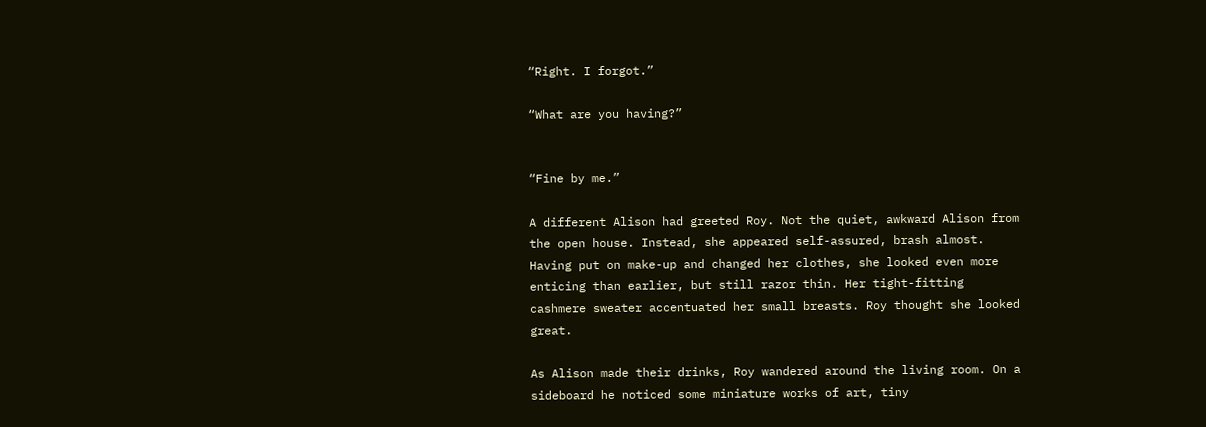“Right. I forgot.”

“What are you having?”


“Fine by me.”

A different Alison had greeted Roy. Not the quiet, awkward Alison from the open house. Instead, she appeared self-assured, brash almost. Having put on make-up and changed her clothes, she looked even more enticing than earlier, but still razor thin. Her tight-fitting cashmere sweater accentuated her small breasts. Roy thought she looked great.

As Alison made their drinks, Roy wandered around the living room. On a sideboard he noticed some miniature works of art, tiny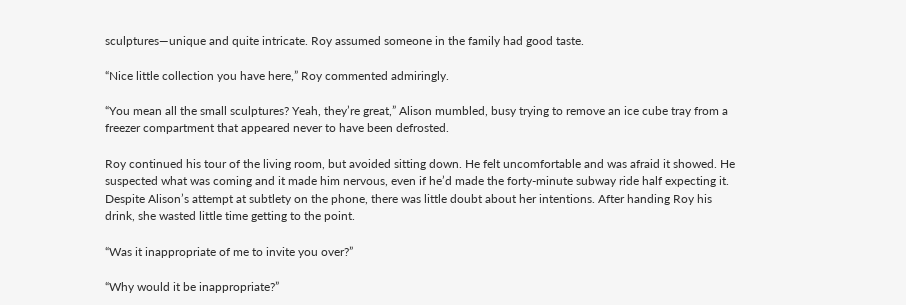sculptures—unique and quite intricate. Roy assumed someone in the family had good taste.

“Nice little collection you have here,” Roy commented admiringly.

“You mean all the small sculptures? Yeah, they’re great,” Alison mumbled, busy trying to remove an ice cube tray from a freezer compartment that appeared never to have been defrosted.

Roy continued his tour of the living room, but avoided sitting down. He felt uncomfortable and was afraid it showed. He suspected what was coming and it made him nervous, even if he’d made the forty-minute subway ride half expecting it. Despite Alison’s attempt at subtlety on the phone, there was little doubt about her intentions. After handing Roy his drink, she wasted little time getting to the point.

“Was it inappropriate of me to invite you over?”

“Why would it be inappropriate?”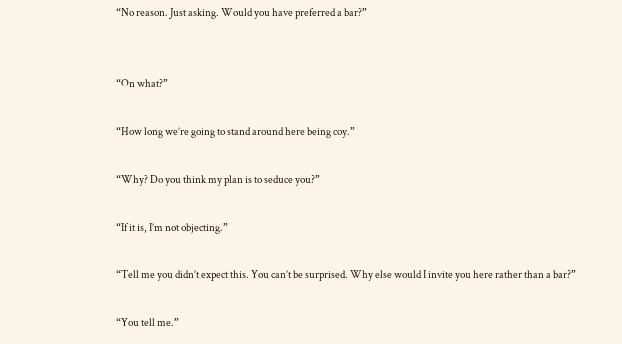“No reason. Just asking. Would you have preferred a bar?”


“On what?”

“How long we’re going to stand around here being coy.”

“Why? Do you think my plan is to seduce you?”

“If it is, I’m not objecting.”

“Tell me you didn’t expect this. You can’t be surprised. Why else would I invite you here rather than a bar?”

“You tell me.”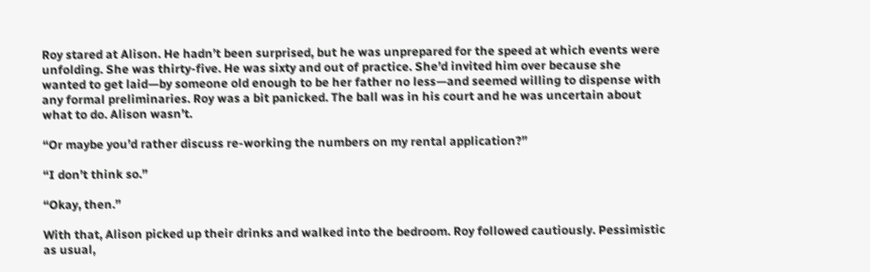Roy stared at Alison. He hadn’t been surprised, but he was unprepared for the speed at which events were unfolding. She was thirty-five. He was sixty and out of practice. She’d invited him over because she wanted to get laid—by someone old enough to be her father no less—and seemed willing to dispense with any formal preliminaries. Roy was a bit panicked. The ball was in his court and he was uncertain about what to do. Alison wasn’t.

“Or maybe you’d rather discuss re-working the numbers on my rental application?”

“I don’t think so.”

“Okay, then.”

With that, Alison picked up their drinks and walked into the bedroom. Roy followed cautiously. Pessimistic as usual,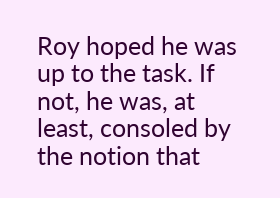Roy hoped he was up to the task. If not, he was, at least, consoled by the notion that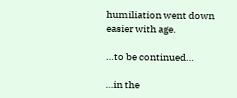humiliation went down easier with age.

…to be continued…

…in the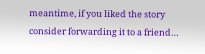meantime, if you liked the story consider forwarding it to a friend…